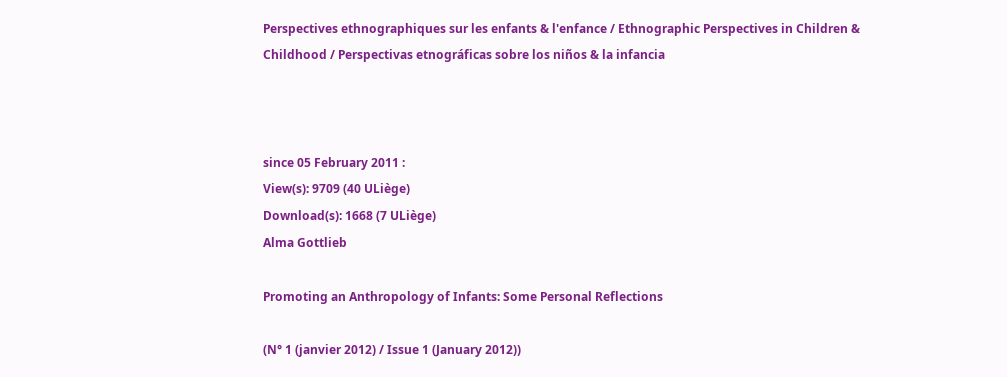Perspectives ethnographiques sur les enfants & l'enfance / Ethnographic Perspectives in Children & Childhood / Perspectivas etnográficas sobre los niños & la infancia



since 05 February 2011 :
View(s): 9709 (40 ULiège)
Download(s): 1668 (7 ULiège)
Alma Gottlieb

Promoting an Anthropology of Infants: Some Personal Reflections

(N° 1 (janvier 2012) / Issue 1 (January 2012))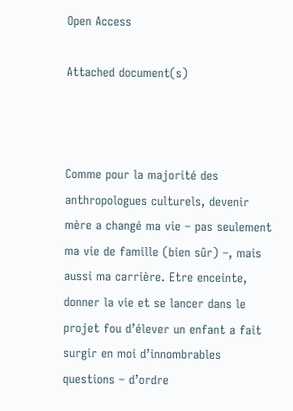Open Access

Attached document(s)



Comme pour la majorité des anthropologues culturels, devenir mère a changé ma vie – pas seulement ma vie de famille (bien sûr) –, mais aussi ma carrière. Etre enceinte, donner la vie et se lancer dans le projet fou d’élever un enfant a fait surgir en moi d’innombrables questions – d’ordre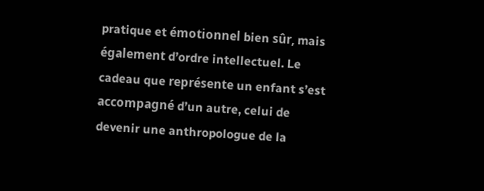pratique et émotionnel bien sûr, mais également d’ordre intellectuel. Le cadeau que représente un enfant s’est accompagné d’un autre, celui de devenir une anthropologue de la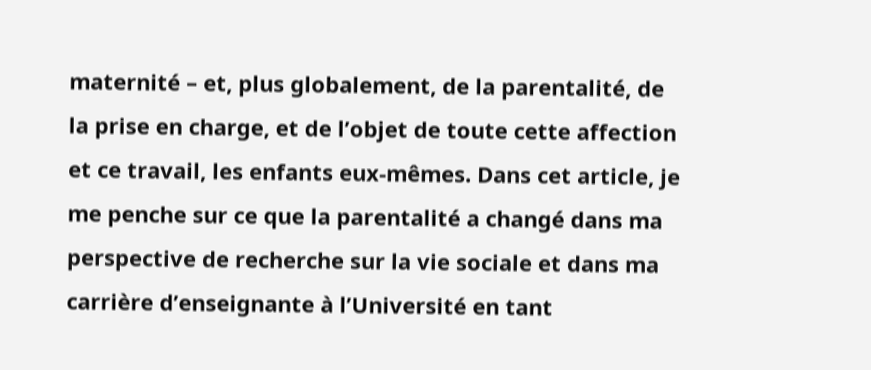maternité – et, plus globalement, de la parentalité, de la prise en charge, et de l’objet de toute cette affection et ce travail, les enfants eux-mêmes. Dans cet article, je me penche sur ce que la parentalité a changé dans ma perspective de recherche sur la vie sociale et dans ma carrière d’enseignante à l’Université en tant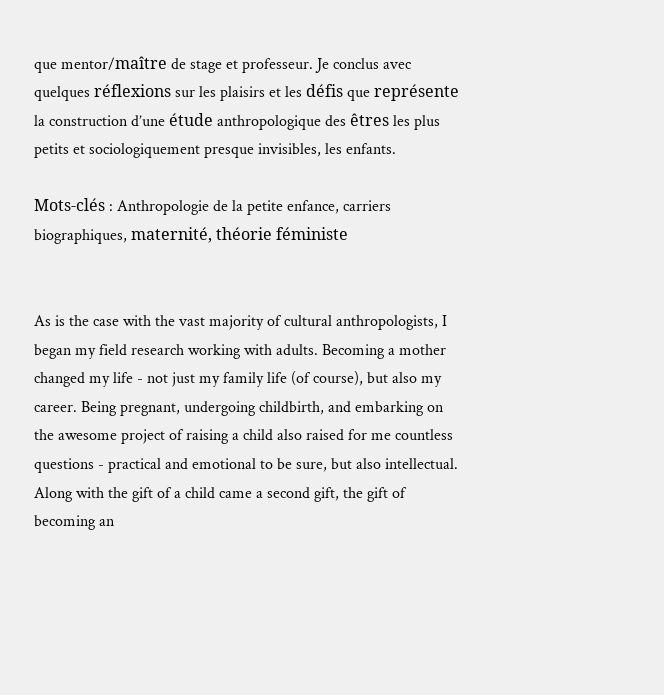que mentor/maître de stage et professeur. Je conclus avec quelques réflexions sur les plaisirs et les défis que représente la construction d’une étude anthropologique des êtres les plus petits et sociologiquement presque invisibles, les enfants.

Mots-clés : Anthropologie de la petite enfance, carriers biographiques, maternité, théorie féministe


As is the case with the vast majority of cultural anthropologists, I began my field research working with adults. Becoming a mother changed my life - not just my family life (of course), but also my career. Being pregnant, undergoing childbirth, and embarking on the awesome project of raising a child also raised for me countless questions - practical and emotional to be sure, but also intellectual. Along with the gift of a child came a second gift, the gift of becoming an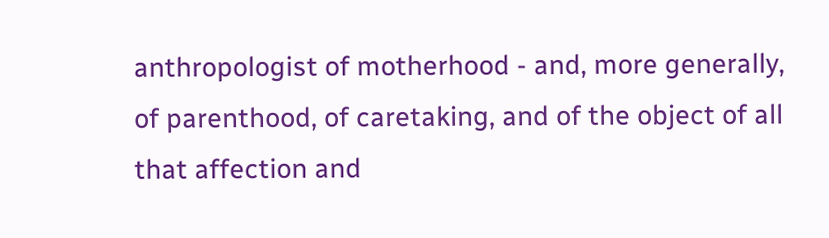anthropologist of motherhood - and, more generally, of parenthood, of caretaking, and of the object of all that affection and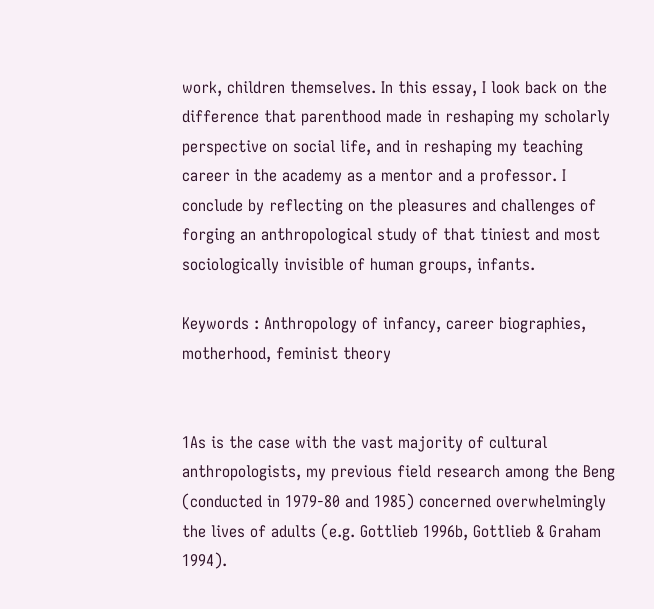work, children themselves. In this essay, I look back on the difference that parenthood made in reshaping my scholarly perspective on social life, and in reshaping my teaching career in the academy as a mentor and a professor. I conclude by reflecting on the pleasures and challenges of forging an anthropological study of that tiniest and most sociologically invisible of human groups, infants.

Keywords : Anthropology of infancy, career biographies, motherhood, feminist theory


1As is the case with the vast majority of cultural anthropologists, my previous field research among the Beng (conducted in 1979-80 and 1985) concerned overwhelmingly the lives of adults (e.g. Gottlieb 1996b, Gottlieb & Graham 1994).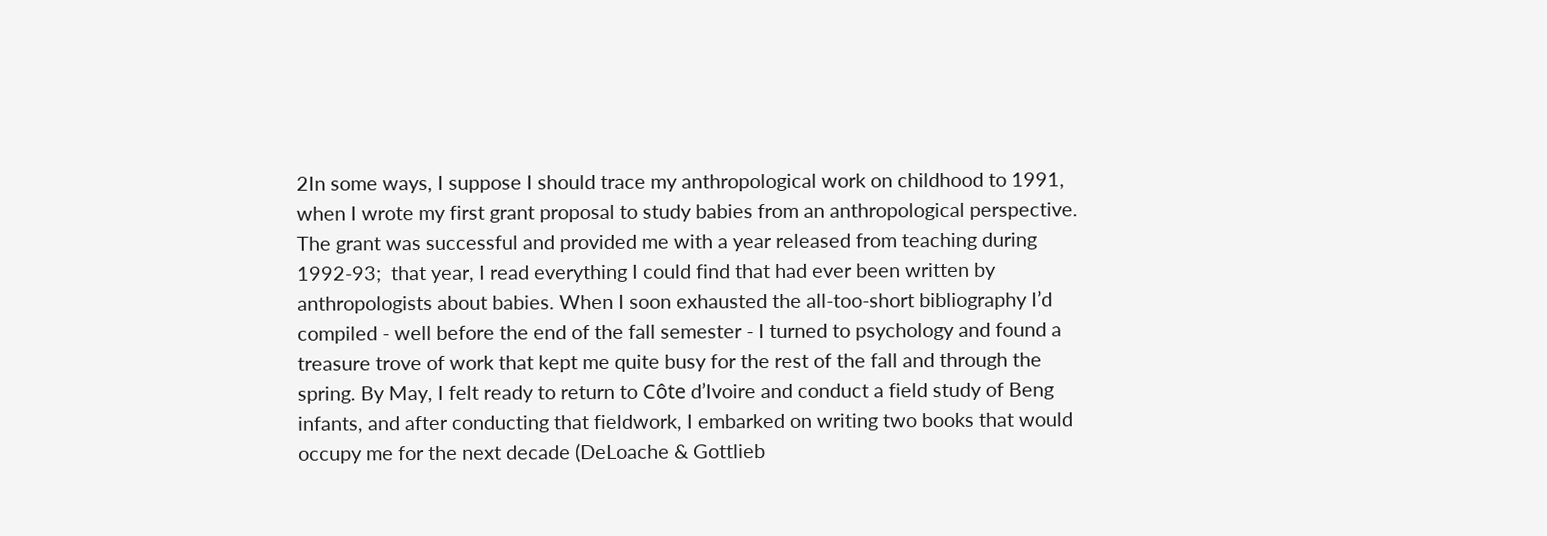2In some ways, I suppose I should trace my anthropological work on childhood to 1991, when I wrote my first grant proposal to study babies from an anthropological perspective. The grant was successful and provided me with a year released from teaching during 1992-93;  that year, I read everything I could find that had ever been written by anthropologists about babies. When I soon exhausted the all-too-short bibliography I’d compiled - well before the end of the fall semester - I turned to psychology and found a treasure trove of work that kept me quite busy for the rest of the fall and through the spring. By May, I felt ready to return to Côte d’Ivoire and conduct a field study of Beng infants, and after conducting that fieldwork, I embarked on writing two books that would occupy me for the next decade (DeLoache & Gottlieb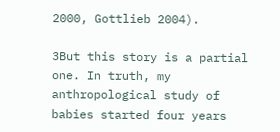2000, Gottlieb 2004).

3But this story is a partial one. In truth, my anthropological study of babies started four years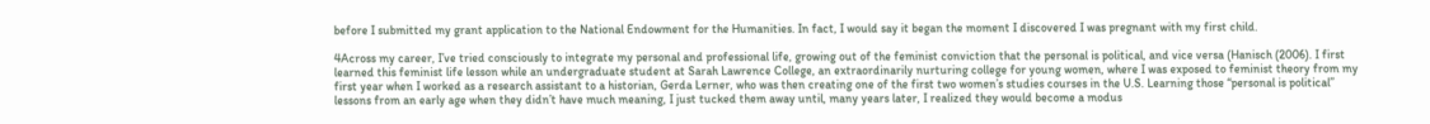before I submitted my grant application to the National Endowment for the Humanities. In fact, I would say it began the moment I discovered I was pregnant with my first child.

4Across my career, I’ve tried consciously to integrate my personal and professional life, growing out of the feminist conviction that the personal is political, and vice versa (Hanisch (2006). I first learned this feminist life lesson while an undergraduate student at Sarah Lawrence College, an extraordinarily nurturing college for young women, where I was exposed to feminist theory from my first year when I worked as a research assistant to a historian, Gerda Lerner, who was then creating one of the first two women’s studies courses in the U.S. Learning those “personal is political” lessons from an early age when they didn’t have much meaning, I just tucked them away until, many years later, I realized they would become a modus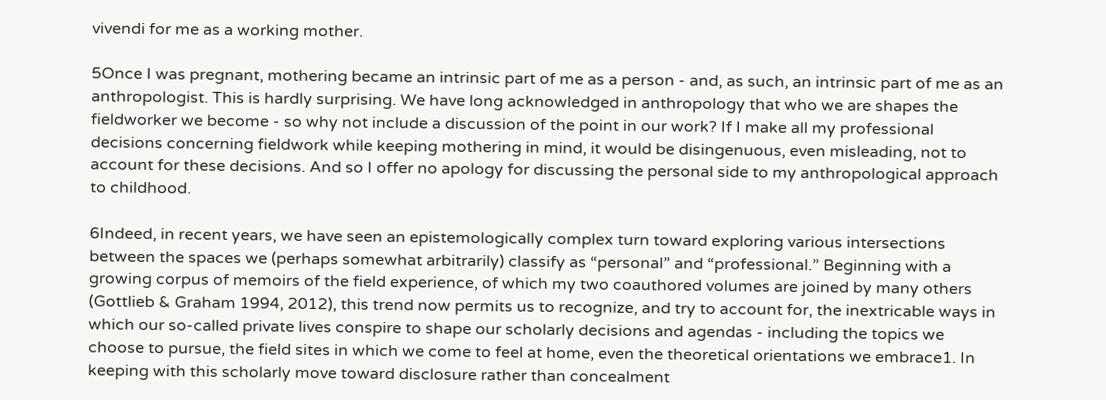vivendi for me as a working mother.

5Once I was pregnant, mothering became an intrinsic part of me as a person - and, as such, an intrinsic part of me as an anthropologist. This is hardly surprising. We have long acknowledged in anthropology that who we are shapes the fieldworker we become - so why not include a discussion of the point in our work? If I make all my professional decisions concerning fieldwork while keeping mothering in mind, it would be disingenuous, even misleading, not to account for these decisions. And so I offer no apology for discussing the personal side to my anthropological approach to childhood.

6Indeed, in recent years, we have seen an epistemologically complex turn toward exploring various intersections between the spaces we (perhaps somewhat arbitrarily) classify as “personal” and “professional.” Beginning with a growing corpus of memoirs of the field experience, of which my two coauthored volumes are joined by many others (Gottlieb & Graham 1994, 2012), this trend now permits us to recognize, and try to account for, the inextricable ways in which our so-called private lives conspire to shape our scholarly decisions and agendas - including the topics we choose to pursue, the field sites in which we come to feel at home, even the theoretical orientations we embrace1. In keeping with this scholarly move toward disclosure rather than concealment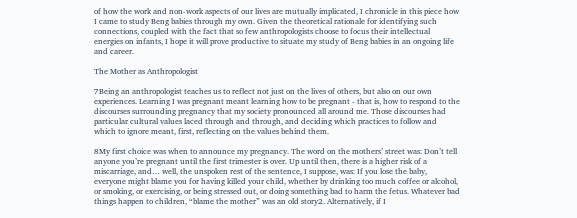of how the work and non-work aspects of our lives are mutually implicated, I chronicle in this piece how I came to study Beng babies through my own. Given the theoretical rationale for identifying such connections, coupled with the fact that so few anthropologists choose to focus their intellectual energies on infants, I hope it will prove productive to situate my study of Beng babies in an ongoing life and career.

The Mother as Anthropologist

7Being an anthropologist teaches us to reflect not just on the lives of others, but also on our own experiences. Learning I was pregnant meant learning how to be pregnant - that is, how to respond to the discourses surrounding pregnancy that my society pronounced all around me. Those discourses had particular cultural values laced through and through, and deciding which practices to follow and which to ignore meant, first, reflecting on the values behind them.

8My first choice was when to announce my pregnancy. The word on the mothers’ street was: Don’t tell anyone you’re pregnant until the first trimester is over. Up until then, there is a higher risk of a miscarriage, and… well, the unspoken rest of the sentence, I suppose, was: If you lose the baby, everyone might blame you for having killed your child, whether by drinking too much coffee or alcohol, or smoking, or exercising, or being stressed out, or doing something bad to harm the fetus. Whatever bad things happen to children, “blame the mother” was an old story2. Alternatively, if I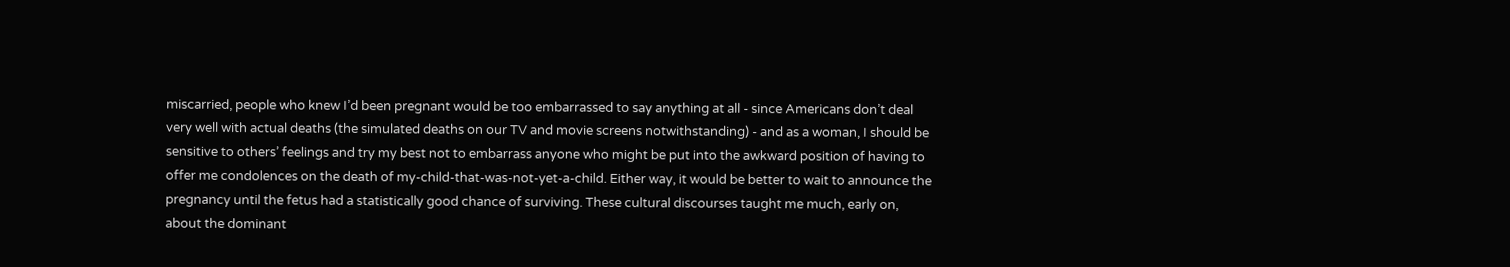miscarried, people who knew I’d been pregnant would be too embarrassed to say anything at all - since Americans don’t deal very well with actual deaths (the simulated deaths on our TV and movie screens notwithstanding) - and as a woman, I should be sensitive to others’ feelings and try my best not to embarrass anyone who might be put into the awkward position of having to offer me condolences on the death of my-child-that-was-not-yet-a-child. Either way, it would be better to wait to announce the pregnancy until the fetus had a statistically good chance of surviving. These cultural discourses taught me much, early on, about the dominant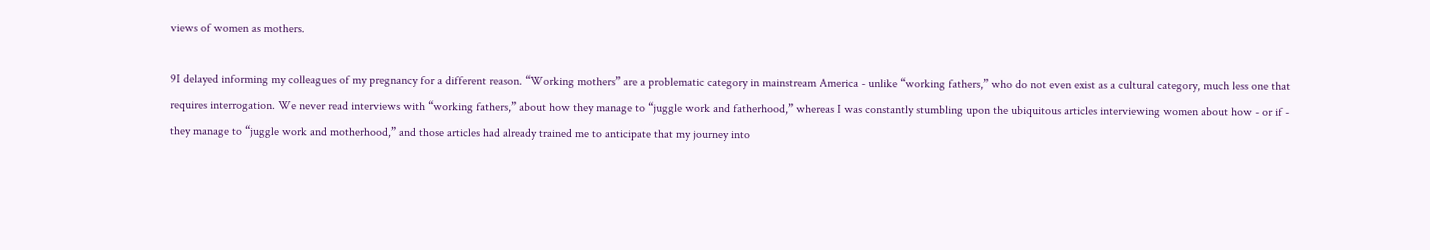views of women as mothers.

9I delayed informing my colleagues of my pregnancy for a different reason. “Working mothers” are a problematic category in mainstream America - unlike “working fathers,” who do not even exist as a cultural category, much less one that requires interrogation. We never read interviews with “working fathers,” about how they manage to “juggle work and fatherhood,” whereas I was constantly stumbling upon the ubiquitous articles interviewing women about how - or if - they manage to “juggle work and motherhood,” and those articles had already trained me to anticipate that my journey into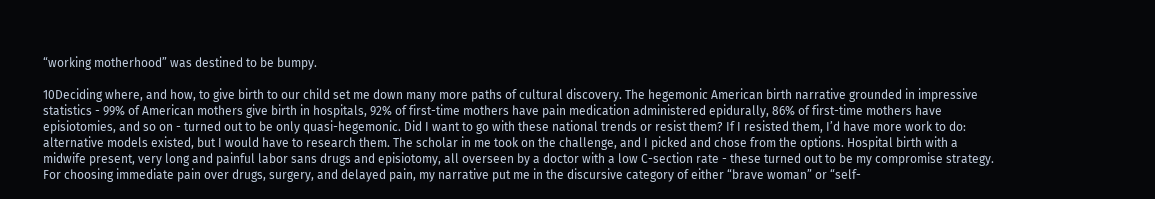“working motherhood” was destined to be bumpy.

10Deciding where, and how, to give birth to our child set me down many more paths of cultural discovery. The hegemonic American birth narrative grounded in impressive statistics - 99% of American mothers give birth in hospitals, 92% of first-time mothers have pain medication administered epidurally, 86% of first-time mothers have episiotomies, and so on - turned out to be only quasi-hegemonic. Did I want to go with these national trends or resist them? If I resisted them, I’d have more work to do: alternative models existed, but I would have to research them. The scholar in me took on the challenge, and I picked and chose from the options. Hospital birth with a midwife present, very long and painful labor sans drugs and episiotomy, all overseen by a doctor with a low C-section rate - these turned out to be my compromise strategy. For choosing immediate pain over drugs, surgery, and delayed pain, my narrative put me in the discursive category of either “brave woman” or “self-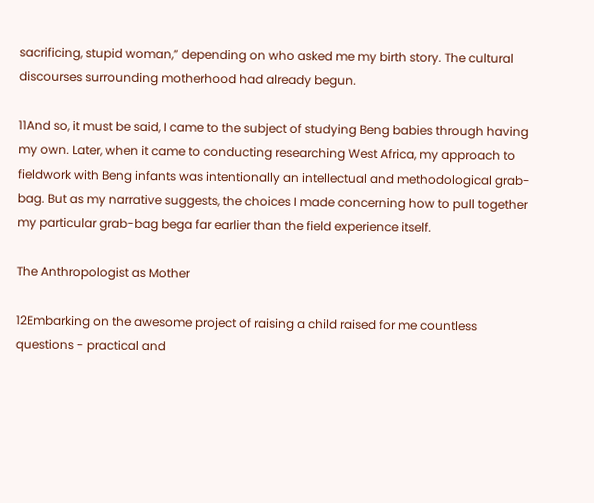sacrificing, stupid woman,” depending on who asked me my birth story. The cultural discourses surrounding motherhood had already begun.

11And so, it must be said, I came to the subject of studying Beng babies through having my own. Later, when it came to conducting researching West Africa, my approach to fieldwork with Beng infants was intentionally an intellectual and methodological grab-bag. But as my narrative suggests, the choices I made concerning how to pull together my particular grab-bag bega far earlier than the field experience itself.

The Anthropologist as Mother

12Embarking on the awesome project of raising a child raised for me countless questions - practical and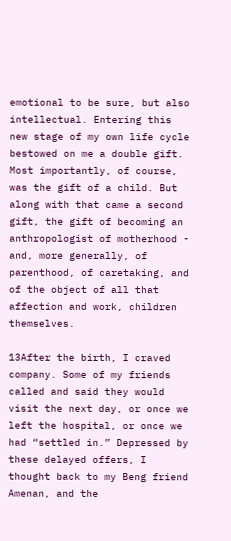emotional to be sure, but also intellectual. Entering this new stage of my own life cycle bestowed on me a double gift. Most importantly, of course, was the gift of a child. But along with that came a second gift, the gift of becoming an anthropologist of motherhood - and, more generally, of parenthood, of caretaking, and of the object of all that affection and work, children themselves.

13After the birth, I craved company. Some of my friends called and said they would visit the next day, or once we left the hospital, or once we had “settled in.” Depressed by these delayed offers, I thought back to my Beng friend Amenan, and the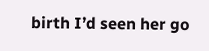birth I’d seen her go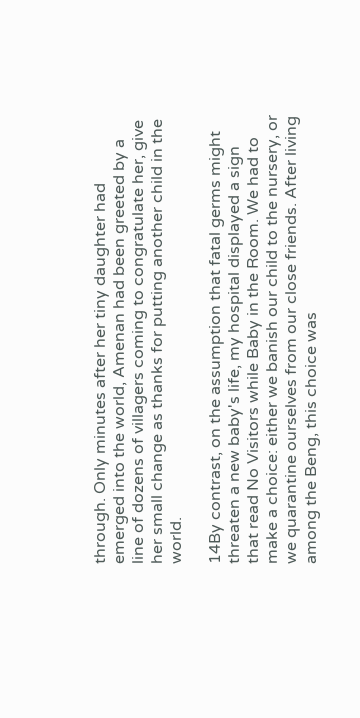through. Only minutes after her tiny daughter had emerged into the world, Amenan had been greeted by a line of dozens of villagers coming to congratulate her, give her small change as thanks for putting another child in the world.

14By contrast, on the assumption that fatal germs might threaten a new baby's life, my hospital displayed a sign that read No Visitors while Baby in the Room. We had to make a choice: either we banish our child to the nursery, or we quarantine ourselves from our close friends. After living among the Beng, this choice was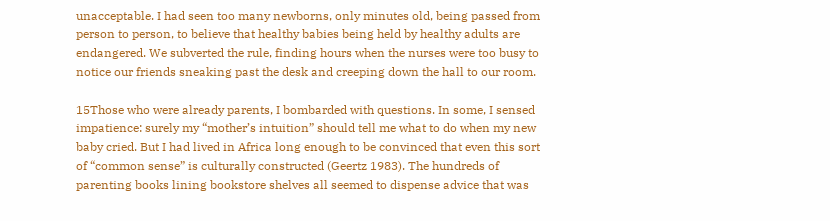unacceptable. I had seen too many newborns, only minutes old, being passed from person to person, to believe that healthy babies being held by healthy adults are endangered. We subverted the rule, finding hours when the nurses were too busy to notice our friends sneaking past the desk and creeping down the hall to our room.

15Those who were already parents, I bombarded with questions. In some, I sensed impatience: surely my “mother’s intuition” should tell me what to do when my new baby cried. But I had lived in Africa long enough to be convinced that even this sort of “common sense” is culturally constructed (Geertz 1983). The hundreds of parenting books lining bookstore shelves all seemed to dispense advice that was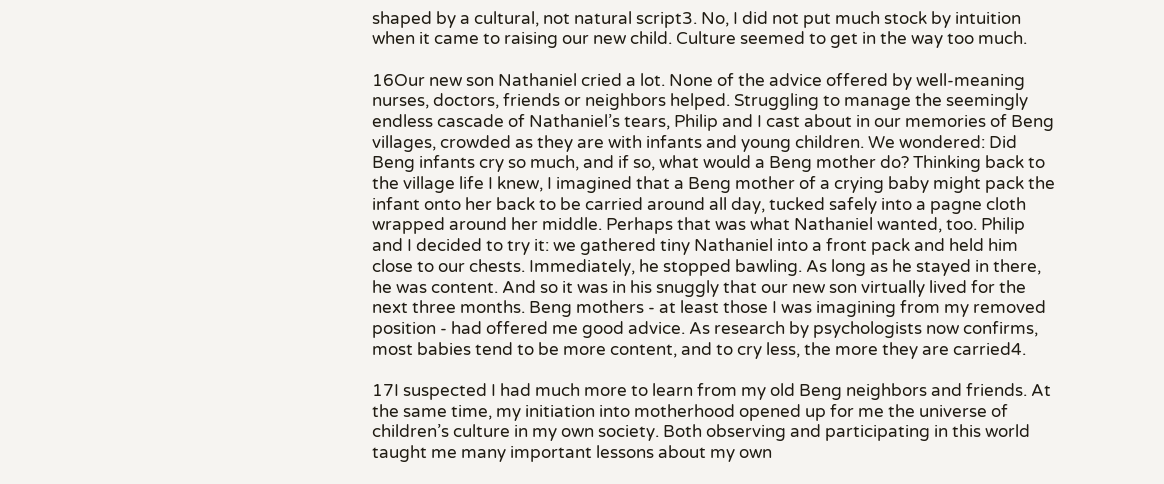shaped by a cultural, not natural script3. No, I did not put much stock by intuition when it came to raising our new child. Culture seemed to get in the way too much.

16Our new son Nathaniel cried a lot. None of the advice offered by well-meaning nurses, doctors, friends or neighbors helped. Struggling to manage the seemingly endless cascade of Nathaniel’s tears, Philip and I cast about in our memories of Beng villages, crowded as they are with infants and young children. We wondered: Did Beng infants cry so much, and if so, what would a Beng mother do? Thinking back to the village life I knew, I imagined that a Beng mother of a crying baby might pack the infant onto her back to be carried around all day, tucked safely into a pagne cloth wrapped around her middle. Perhaps that was what Nathaniel wanted, too. Philip and I decided to try it: we gathered tiny Nathaniel into a front pack and held him close to our chests. Immediately, he stopped bawling. As long as he stayed in there, he was content. And so it was in his snuggly that our new son virtually lived for the next three months. Beng mothers - at least those I was imagining from my removed position - had offered me good advice. As research by psychologists now confirms, most babies tend to be more content, and to cry less, the more they are carried4.

17I suspected I had much more to learn from my old Beng neighbors and friends. At the same time, my initiation into motherhood opened up for me the universe of children’s culture in my own society. Both observing and participating in this world taught me many important lessons about my own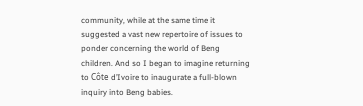community, while at the same time it suggested a vast new repertoire of issues to ponder concerning the world of Beng children. And so I began to imagine returning to Côte d’Ivoire to inaugurate a full-blown inquiry into Beng babies.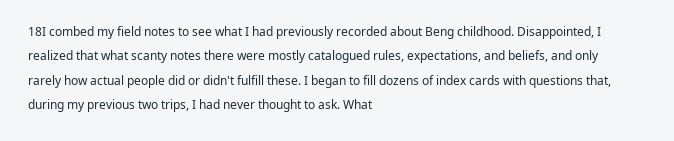18I combed my field notes to see what I had previously recorded about Beng childhood. Disappointed, I realized that what scanty notes there were mostly catalogued rules, expectations, and beliefs, and only rarely how actual people did or didn't fulfill these. I began to fill dozens of index cards with questions that, during my previous two trips, I had never thought to ask. What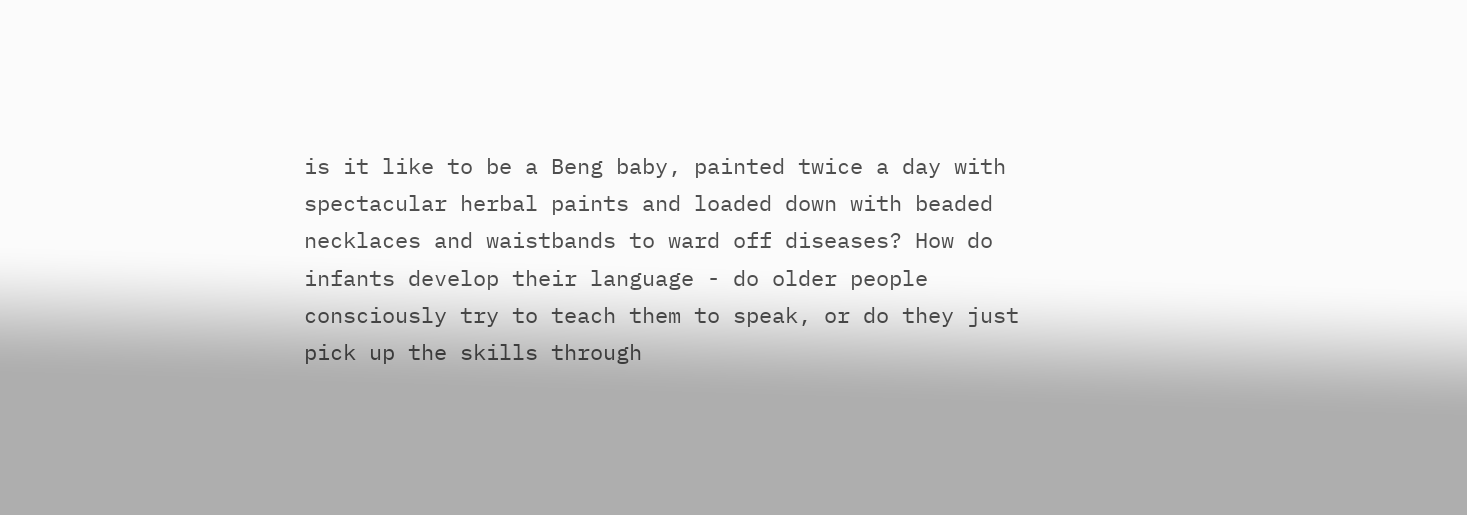is it like to be a Beng baby, painted twice a day with spectacular herbal paints and loaded down with beaded necklaces and waistbands to ward off diseases? How do infants develop their language - do older people consciously try to teach them to speak, or do they just pick up the skills through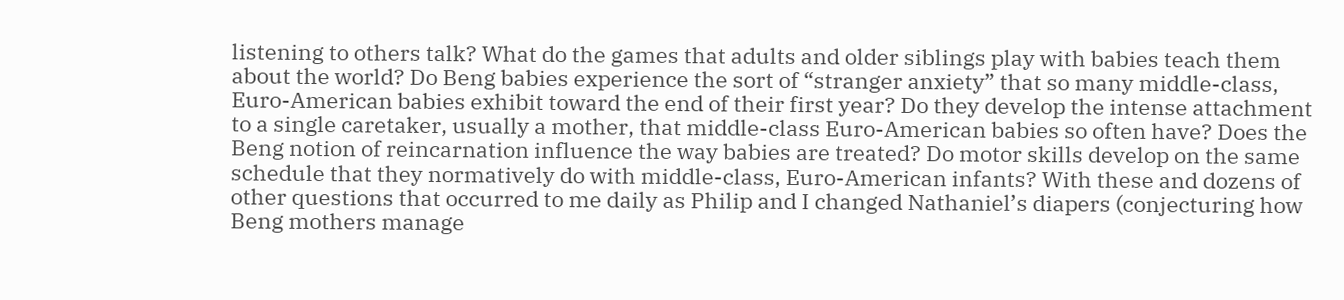listening to others talk? What do the games that adults and older siblings play with babies teach them about the world? Do Beng babies experience the sort of “stranger anxiety” that so many middle-class, Euro-American babies exhibit toward the end of their first year? Do they develop the intense attachment to a single caretaker, usually a mother, that middle-class Euro-American babies so often have? Does the Beng notion of reincarnation influence the way babies are treated? Do motor skills develop on the same schedule that they normatively do with middle-class, Euro-American infants? With these and dozens of other questions that occurred to me daily as Philip and I changed Nathaniel’s diapers (conjecturing how Beng mothers manage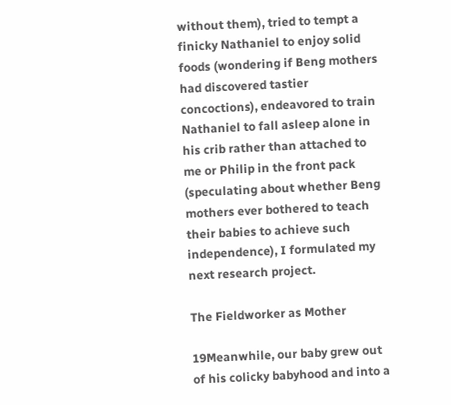without them), tried to tempt a finicky Nathaniel to enjoy solid foods (wondering if Beng mothers had discovered tastier concoctions), endeavored to train Nathaniel to fall asleep alone in his crib rather than attached to me or Philip in the front pack (speculating about whether Beng mothers ever bothered to teach their babies to achieve such independence), I formulated my next research project.

The Fieldworker as Mother

19Meanwhile, our baby grew out of his colicky babyhood and into a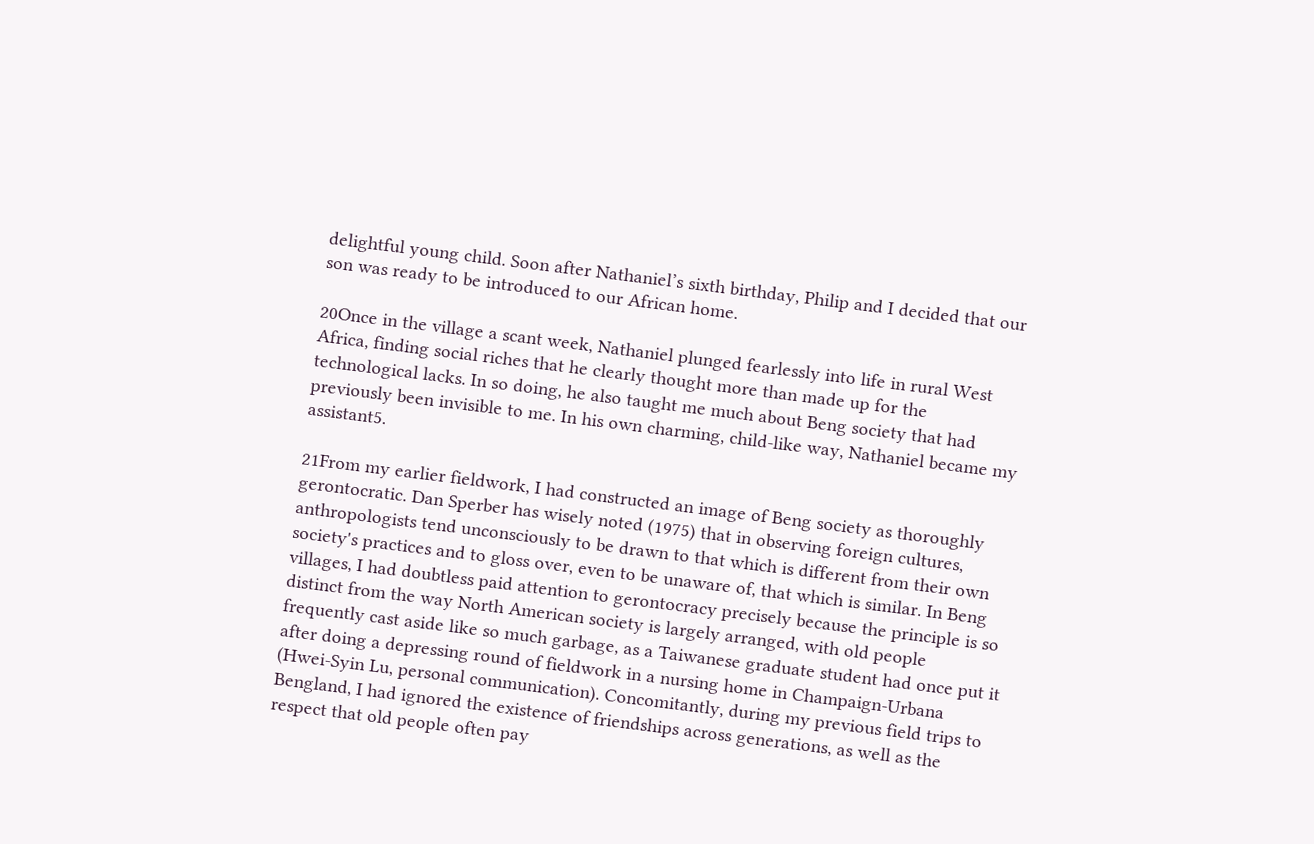delightful young child. Soon after Nathaniel’s sixth birthday, Philip and I decided that our son was ready to be introduced to our African home.

20Once in the village a scant week, Nathaniel plunged fearlessly into life in rural West Africa, finding social riches that he clearly thought more than made up for the technological lacks. In so doing, he also taught me much about Beng society that had previously been invisible to me. In his own charming, child-like way, Nathaniel became my assistant5.

21From my earlier fieldwork, I had constructed an image of Beng society as thoroughly gerontocratic. Dan Sperber has wisely noted (1975) that in observing foreign cultures, anthropologists tend unconsciously to be drawn to that which is different from their own society's practices and to gloss over, even to be unaware of, that which is similar. In Beng villages, I had doubtless paid attention to gerontocracy precisely because the principle is so distinct from the way North American society is largely arranged, with old people frequently cast aside like so much garbage, as a Taiwanese graduate student had once put it after doing a depressing round of fieldwork in a nursing home in Champaign-Urbana (Hwei-Syin Lu, personal communication). Concomitantly, during my previous field trips to Bengland, I had ignored the existence of friendships across generations, as well as the respect that old people often pay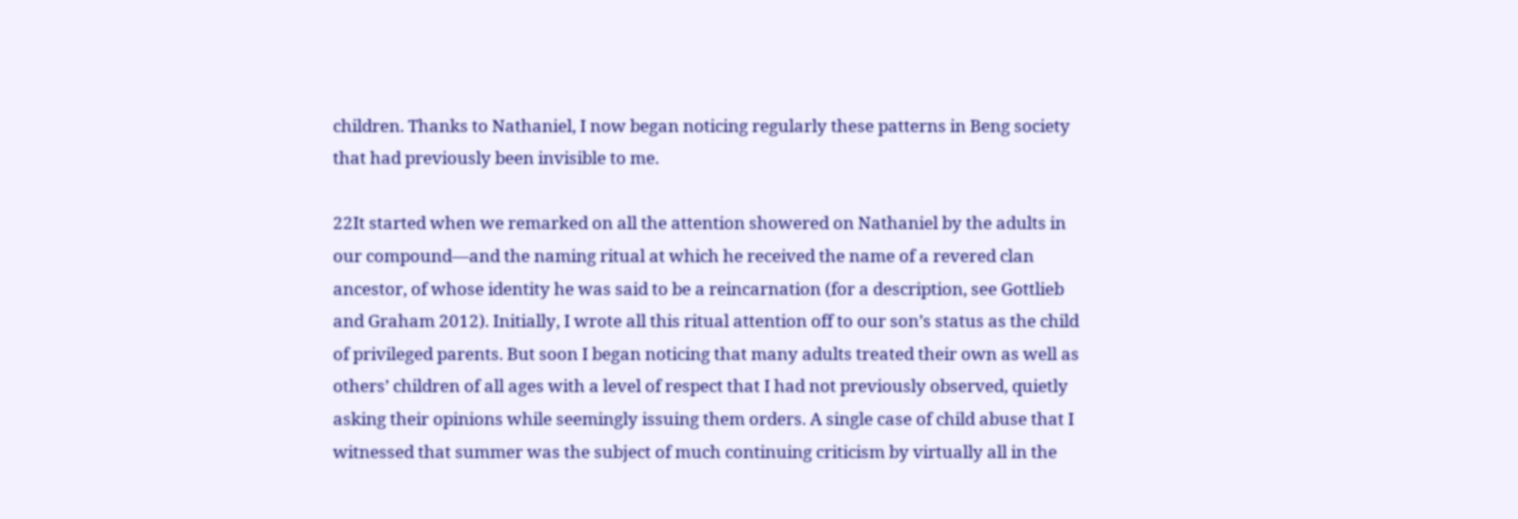children. Thanks to Nathaniel, I now began noticing regularly these patterns in Beng society that had previously been invisible to me.

22It started when we remarked on all the attention showered on Nathaniel by the adults in our compound—and the naming ritual at which he received the name of a revered clan ancestor, of whose identity he was said to be a reincarnation (for a description, see Gottlieb and Graham 2012). Initially, I wrote all this ritual attention off to our son’s status as the child of privileged parents. But soon I began noticing that many adults treated their own as well as others’ children of all ages with a level of respect that I had not previously observed, quietly asking their opinions while seemingly issuing them orders. A single case of child abuse that I witnessed that summer was the subject of much continuing criticism by virtually all in the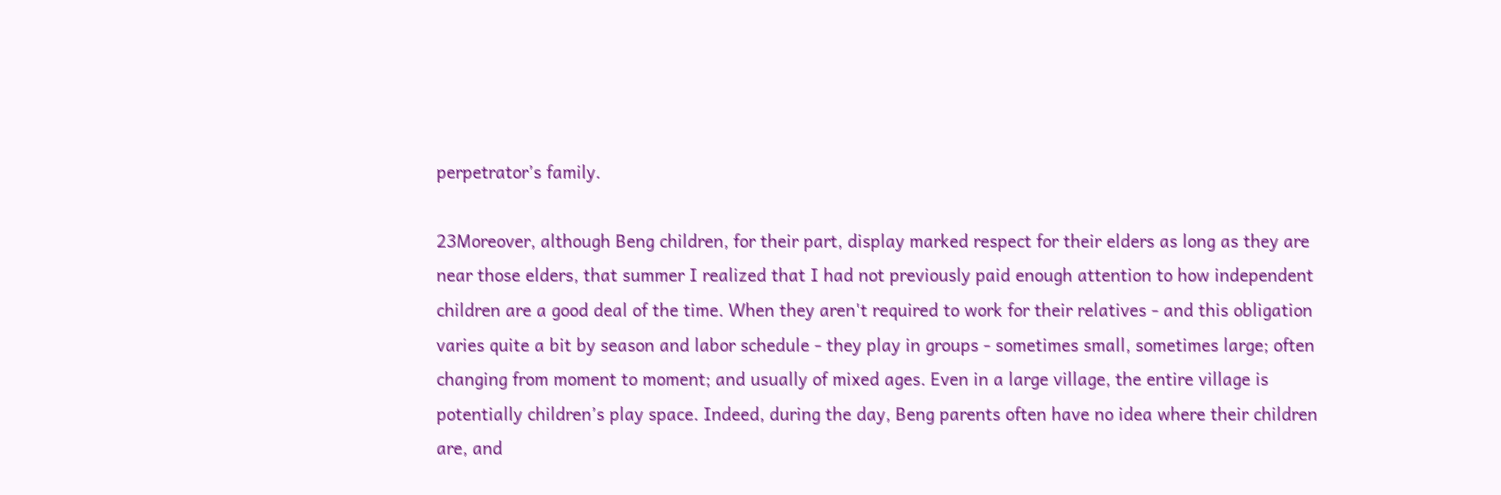perpetrator’s family.

23Moreover, although Beng children, for their part, display marked respect for their elders as long as they are near those elders, that summer I realized that I had not previously paid enough attention to how independent children are a good deal of the time. When they aren't required to work for their relatives - and this obligation varies quite a bit by season and labor schedule - they play in groups - sometimes small, sometimes large; often changing from moment to moment; and usually of mixed ages. Even in a large village, the entire village is potentially children’s play space. Indeed, during the day, Beng parents often have no idea where their children are, and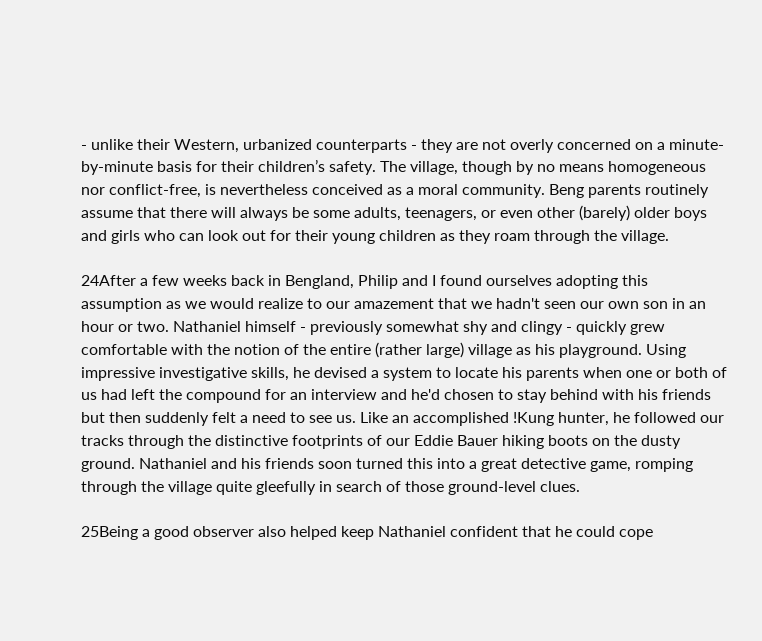- unlike their Western, urbanized counterparts - they are not overly concerned on a minute-by-minute basis for their children’s safety. The village, though by no means homogeneous nor conflict-free, is nevertheless conceived as a moral community. Beng parents routinely assume that there will always be some adults, teenagers, or even other (barely) older boys and girls who can look out for their young children as they roam through the village.

24After a few weeks back in Bengland, Philip and I found ourselves adopting this assumption as we would realize to our amazement that we hadn't seen our own son in an hour or two. Nathaniel himself - previously somewhat shy and clingy - quickly grew comfortable with the notion of the entire (rather large) village as his playground. Using impressive investigative skills, he devised a system to locate his parents when one or both of us had left the compound for an interview and he'd chosen to stay behind with his friends but then suddenly felt a need to see us. Like an accomplished !Kung hunter, he followed our tracks through the distinctive footprints of our Eddie Bauer hiking boots on the dusty ground. Nathaniel and his friends soon turned this into a great detective game, romping through the village quite gleefully in search of those ground-level clues.

25Being a good observer also helped keep Nathaniel confident that he could cope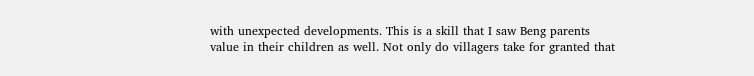with unexpected developments. This is a skill that I saw Beng parents value in their children as well. Not only do villagers take for granted that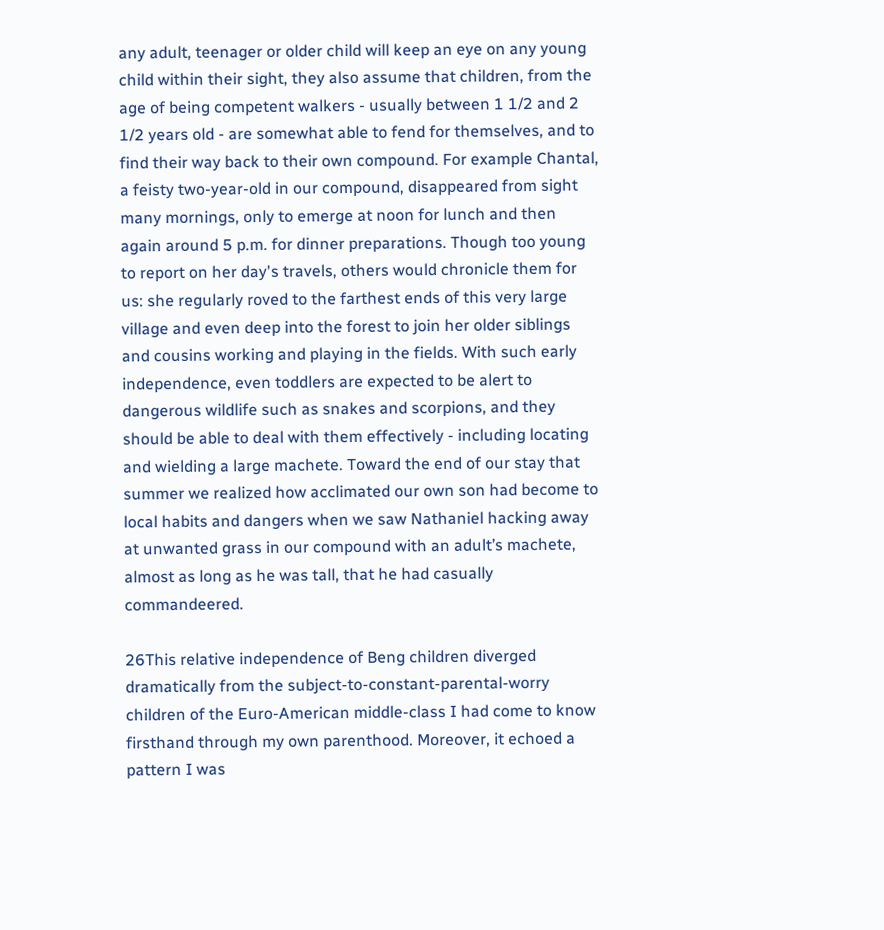any adult, teenager or older child will keep an eye on any young child within their sight, they also assume that children, from the age of being competent walkers - usually between 1 1/2 and 2 1/2 years old - are somewhat able to fend for themselves, and to find their way back to their own compound. For example Chantal, a feisty two-year-old in our compound, disappeared from sight many mornings, only to emerge at noon for lunch and then again around 5 p.m. for dinner preparations. Though too young to report on her day's travels, others would chronicle them for us: she regularly roved to the farthest ends of this very large village and even deep into the forest to join her older siblings and cousins working and playing in the fields. With such early independence, even toddlers are expected to be alert to dangerous wildlife such as snakes and scorpions, and they should be able to deal with them effectively - including locating and wielding a large machete. Toward the end of our stay that summer we realized how acclimated our own son had become to local habits and dangers when we saw Nathaniel hacking away at unwanted grass in our compound with an adult’s machete, almost as long as he was tall, that he had casually commandeered.

26This relative independence of Beng children diverged dramatically from the subject-to-constant-parental-worry children of the Euro-American middle-class I had come to know firsthand through my own parenthood. Moreover, it echoed a pattern I was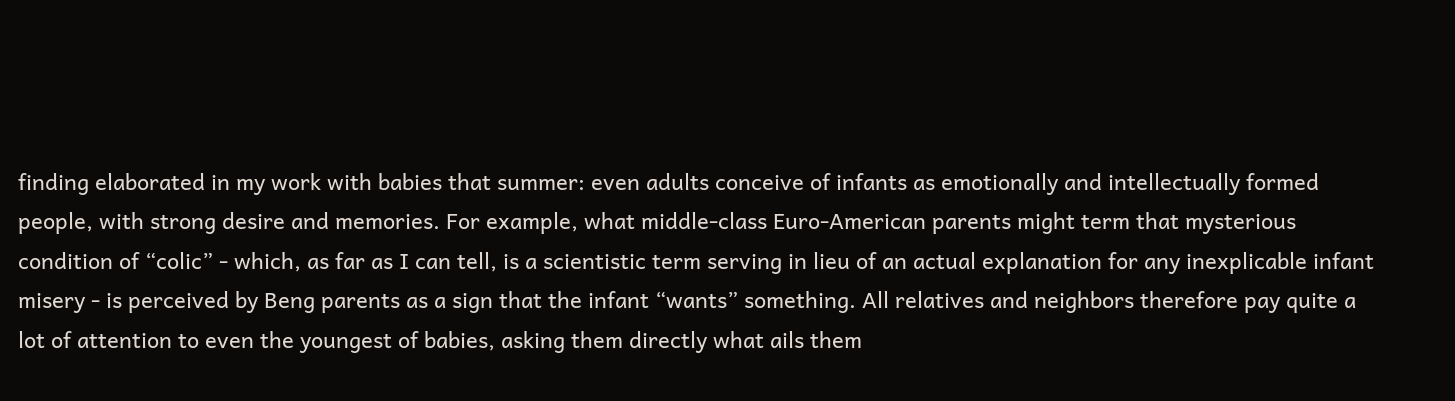finding elaborated in my work with babies that summer: even adults conceive of infants as emotionally and intellectually formed people, with strong desire and memories. For example, what middle-class Euro-American parents might term that mysterious condition of “colic” - which, as far as I can tell, is a scientistic term serving in lieu of an actual explanation for any inexplicable infant misery - is perceived by Beng parents as a sign that the infant “wants” something. All relatives and neighbors therefore pay quite a lot of attention to even the youngest of babies, asking them directly what ails them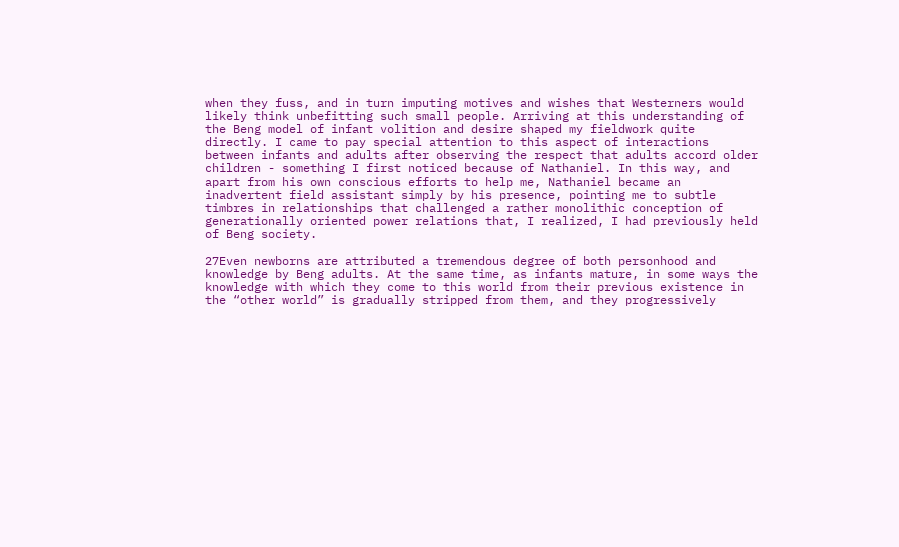when they fuss, and in turn imputing motives and wishes that Westerners would likely think unbefitting such small people. Arriving at this understanding of the Beng model of infant volition and desire shaped my fieldwork quite directly. I came to pay special attention to this aspect of interactions between infants and adults after observing the respect that adults accord older children - something I first noticed because of Nathaniel. In this way, and apart from his own conscious efforts to help me, Nathaniel became an inadvertent field assistant simply by his presence, pointing me to subtle timbres in relationships that challenged a rather monolithic conception of generationally oriented power relations that, I realized, I had previously held of Beng society.

27Even newborns are attributed a tremendous degree of both personhood and knowledge by Beng adults. At the same time, as infants mature, in some ways the knowledge with which they come to this world from their previous existence in the “other world” is gradually stripped from them, and they progressively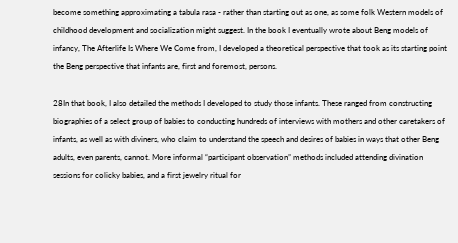become something approximating a tabula rasa - rather than starting out as one, as some folk Western models of childhood development and socialization might suggest. In the book I eventually wrote about Beng models of infancy, The Afterlife Is Where We Come from, I developed a theoretical perspective that took as its starting point the Beng perspective that infants are, first and foremost, persons.

28In that book, I also detailed the methods I developed to study those infants. These ranged from constructing biographies of a select group of babies to conducting hundreds of interviews with mothers and other caretakers of infants, as well as with diviners, who claim to understand the speech and desires of babies in ways that other Beng adults, even parents, cannot. More informal “participant observation” methods included attending divination sessions for colicky babies, and a first jewelry ritual for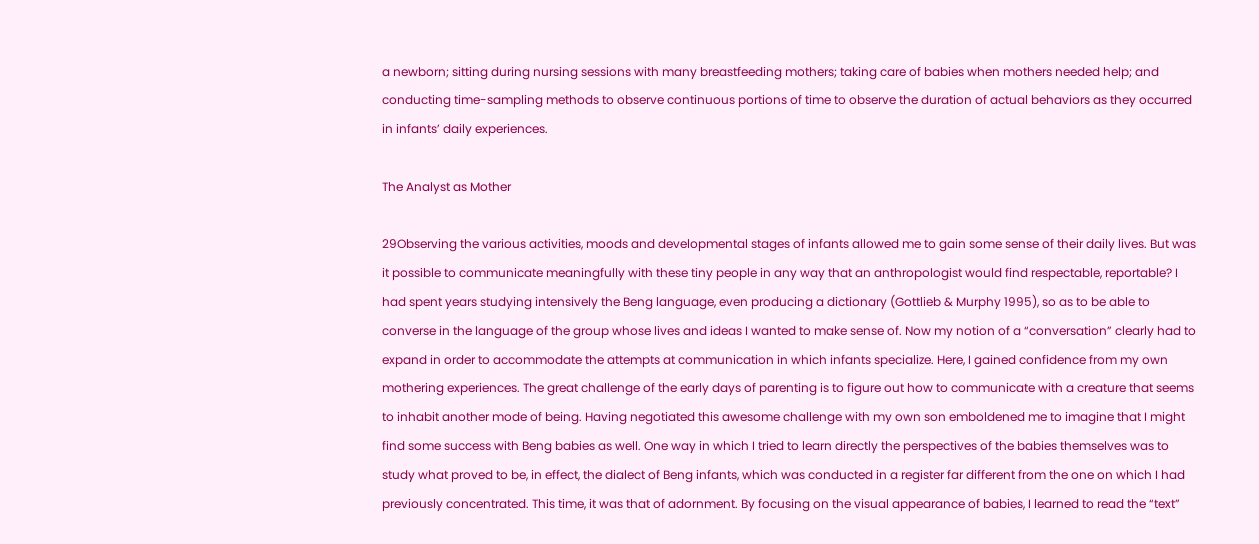a newborn; sitting during nursing sessions with many breastfeeding mothers; taking care of babies when mothers needed help; and conducting time-sampling methods to observe continuous portions of time to observe the duration of actual behaviors as they occurred in infants’ daily experiences.

The Analyst as Mother

29Observing the various activities, moods and developmental stages of infants allowed me to gain some sense of their daily lives. But was it possible to communicate meaningfully with these tiny people in any way that an anthropologist would find respectable, reportable? I had spent years studying intensively the Beng language, even producing a dictionary (Gottlieb & Murphy 1995), so as to be able to converse in the language of the group whose lives and ideas I wanted to make sense of. Now my notion of a “conversation” clearly had to expand in order to accommodate the attempts at communication in which infants specialize. Here, I gained confidence from my own mothering experiences. The great challenge of the early days of parenting is to figure out how to communicate with a creature that seems to inhabit another mode of being. Having negotiated this awesome challenge with my own son emboldened me to imagine that I might find some success with Beng babies as well. One way in which I tried to learn directly the perspectives of the babies themselves was to study what proved to be, in effect, the dialect of Beng infants, which was conducted in a register far different from the one on which I had previously concentrated. This time, it was that of adornment. By focusing on the visual appearance of babies, I learned to read the “text”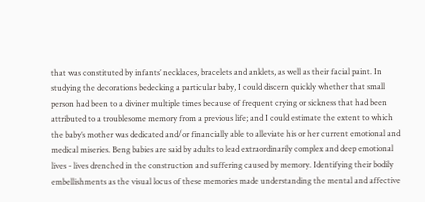that was constituted by infants’ necklaces, bracelets and anklets, as well as their facial paint. In studying the decorations bedecking a particular baby, I could discern quickly whether that small person had been to a diviner multiple times because of frequent crying or sickness that had been attributed to a troublesome memory from a previous life; and I could estimate the extent to which the baby’s mother was dedicated and/or financially able to alleviate his or her current emotional and medical miseries. Beng babies are said by adults to lead extraordinarily complex and deep emotional lives - lives drenched in the construction and suffering caused by memory. Identifying their bodily embellishments as the visual locus of these memories made understanding the mental and affective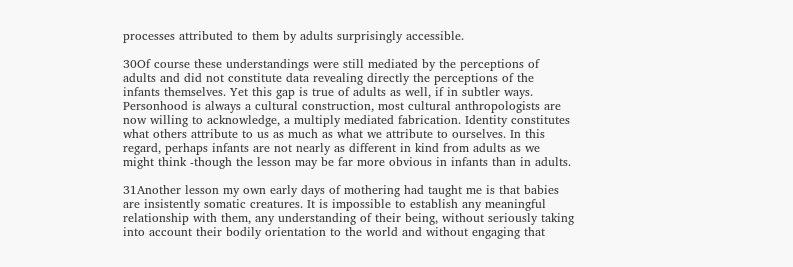processes attributed to them by adults surprisingly accessible.

30Of course these understandings were still mediated by the perceptions of adults and did not constitute data revealing directly the perceptions of the infants themselves. Yet this gap is true of adults as well, if in subtler ways. Personhood is always a cultural construction, most cultural anthropologists are now willing to acknowledge, a multiply mediated fabrication. Identity constitutes what others attribute to us as much as what we attribute to ourselves. In this regard, perhaps infants are not nearly as different in kind from adults as we might think -though the lesson may be far more obvious in infants than in adults.

31Another lesson my own early days of mothering had taught me is that babies are insistently somatic creatures. It is impossible to establish any meaningful relationship with them, any understanding of their being, without seriously taking into account their bodily orientation to the world and without engaging that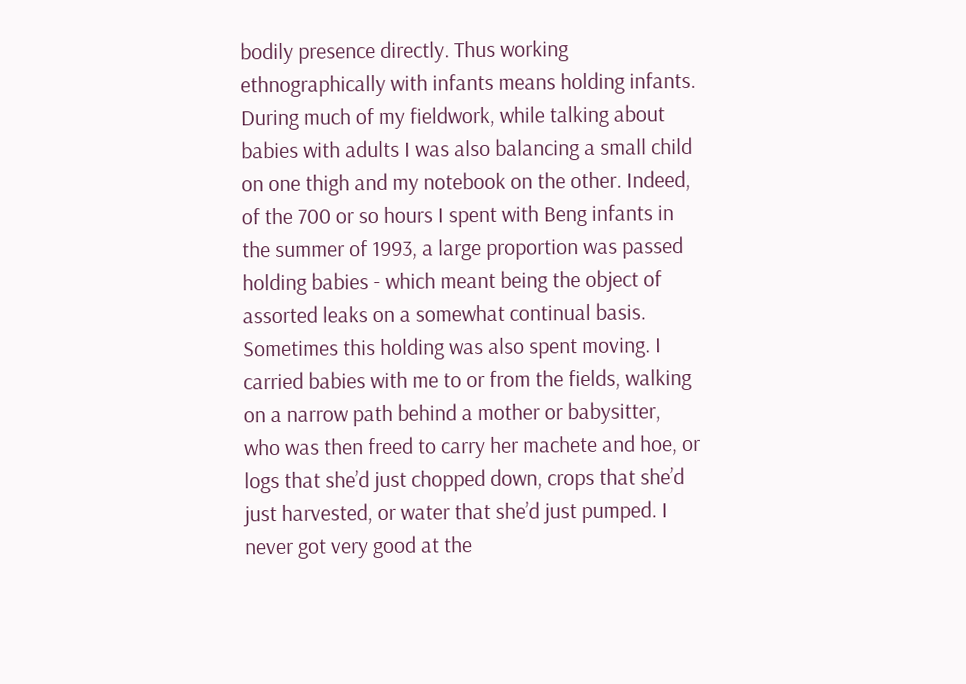bodily presence directly. Thus working ethnographically with infants means holding infants. During much of my fieldwork, while talking about babies with adults I was also balancing a small child on one thigh and my notebook on the other. Indeed, of the 700 or so hours I spent with Beng infants in the summer of 1993, a large proportion was passed holding babies - which meant being the object of assorted leaks on a somewhat continual basis. Sometimes this holding was also spent moving. I carried babies with me to or from the fields, walking on a narrow path behind a mother or babysitter, who was then freed to carry her machete and hoe, or logs that she’d just chopped down, crops that she’d just harvested, or water that she’d just pumped. I never got very good at the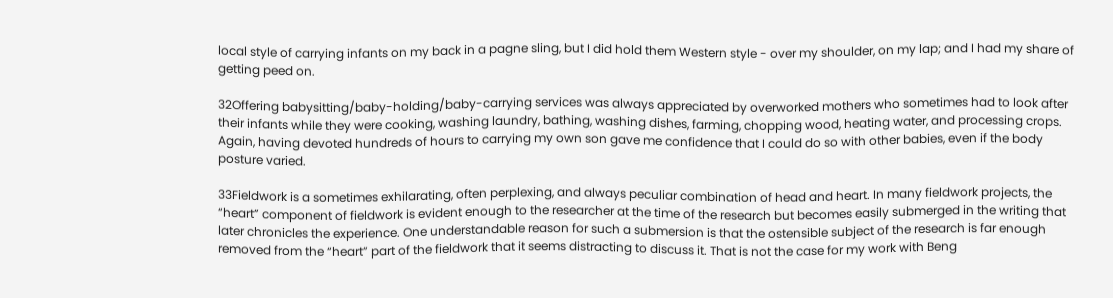local style of carrying infants on my back in a pagne sling, but I did hold them Western style - over my shoulder, on my lap; and I had my share of getting peed on.

32Offering babysitting/baby-holding/baby-carrying services was always appreciated by overworked mothers who sometimes had to look after their infants while they were cooking, washing laundry, bathing, washing dishes, farming, chopping wood, heating water, and processing crops. Again, having devoted hundreds of hours to carrying my own son gave me confidence that I could do so with other babies, even if the body posture varied.

33Fieldwork is a sometimes exhilarating, often perplexing, and always peculiar combination of head and heart. In many fieldwork projects, the “heart” component of fieldwork is evident enough to the researcher at the time of the research but becomes easily submerged in the writing that later chronicles the experience. One understandable reason for such a submersion is that the ostensible subject of the research is far enough removed from the “heart” part of the fieldwork that it seems distracting to discuss it. That is not the case for my work with Beng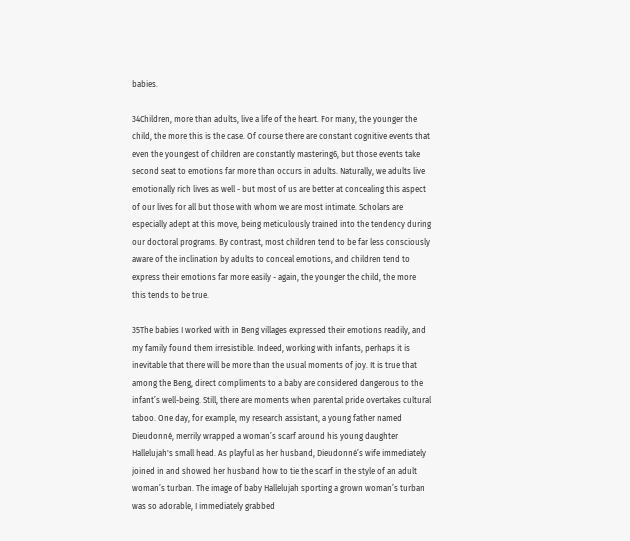babies.

34Children, more than adults, live a life of the heart. For many, the younger the child, the more this is the case. Of course there are constant cognitive events that even the youngest of children are constantly mastering6, but those events take second seat to emotions far more than occurs in adults. Naturally, we adults live emotionally rich lives as well - but most of us are better at concealing this aspect of our lives for all but those with whom we are most intimate. Scholars are especially adept at this move, being meticulously trained into the tendency during our doctoral programs. By contrast, most children tend to be far less consciously aware of the inclination by adults to conceal emotions, and children tend to express their emotions far more easily - again, the younger the child, the more this tends to be true.

35The babies I worked with in Beng villages expressed their emotions readily, and my family found them irresistible. Indeed, working with infants, perhaps it is inevitable that there will be more than the usual moments of joy. It is true that among the Beng, direct compliments to a baby are considered dangerous to the infant’s well-being. Still, there are moments when parental pride overtakes cultural taboo. One day, for example, my research assistant, a young father named Dieudonné, merrily wrapped a woman’s scarf around his young daughter Hallelujah's small head. As playful as her husband, Dieudonné’s wife immediately joined in and showed her husband how to tie the scarf in the style of an adult woman’s turban. The image of baby Hallelujah sporting a grown woman’s turban was so adorable, I immediately grabbed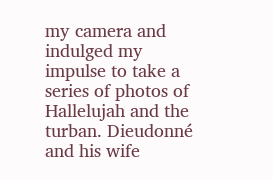my camera and indulged my impulse to take a series of photos of Hallelujah and the turban. Dieudonné and his wife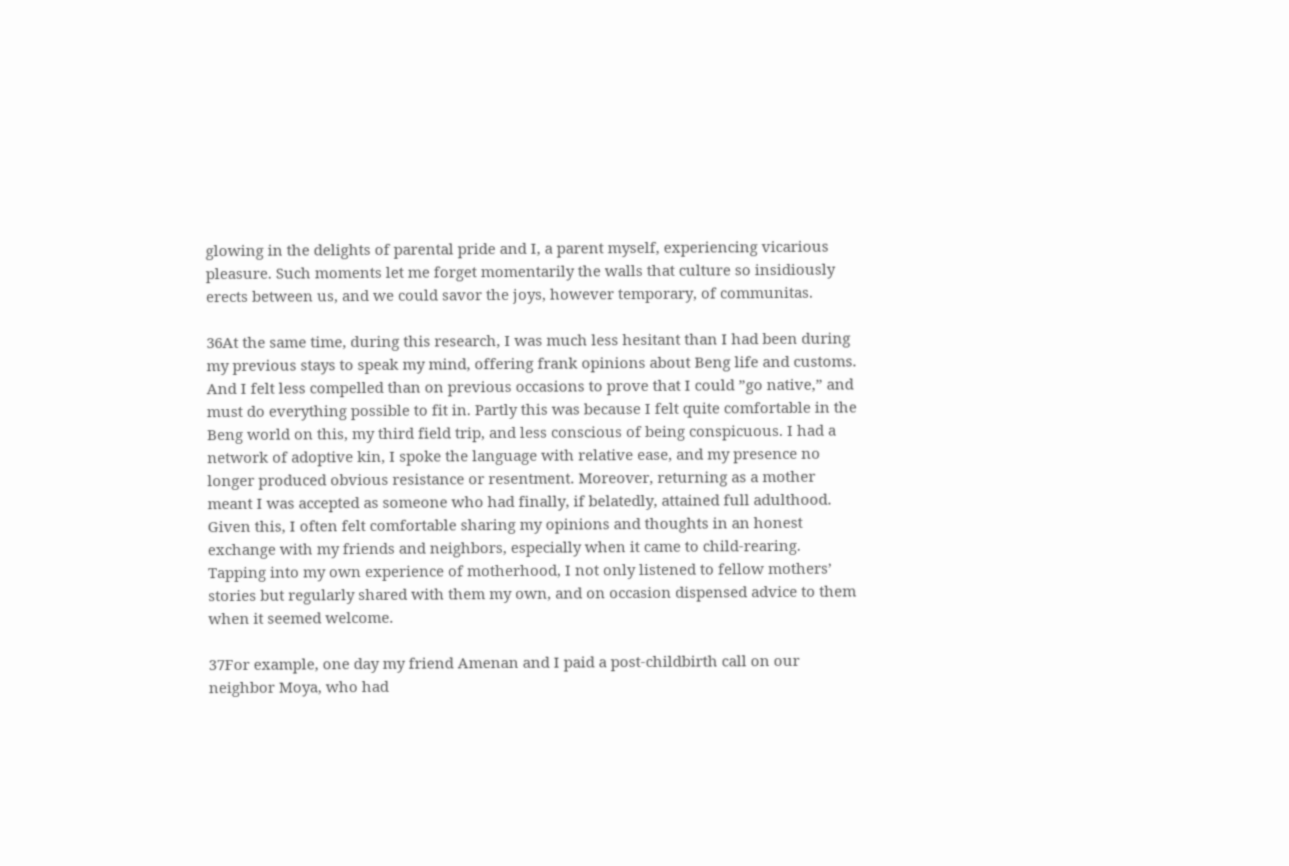glowing in the delights of parental pride and I, a parent myself, experiencing vicarious pleasure. Such moments let me forget momentarily the walls that culture so insidiously erects between us, and we could savor the joys, however temporary, of communitas.

36At the same time, during this research, I was much less hesitant than I had been during my previous stays to speak my mind, offering frank opinions about Beng life and customs. And I felt less compelled than on previous occasions to prove that I could ”go native,” and must do everything possible to fit in. Partly this was because I felt quite comfortable in the Beng world on this, my third field trip, and less conscious of being conspicuous. I had a network of adoptive kin, I spoke the language with relative ease, and my presence no longer produced obvious resistance or resentment. Moreover, returning as a mother meant I was accepted as someone who had finally, if belatedly, attained full adulthood. Given this, I often felt comfortable sharing my opinions and thoughts in an honest exchange with my friends and neighbors, especially when it came to child-rearing. Tapping into my own experience of motherhood, I not only listened to fellow mothers’ stories but regularly shared with them my own, and on occasion dispensed advice to them when it seemed welcome.

37For example, one day my friend Amenan and I paid a post-childbirth call on our neighbor Moya, who had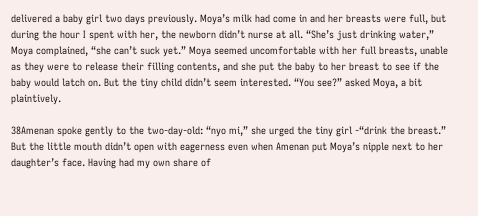delivered a baby girl two days previously. Moya’s milk had come in and her breasts were full, but during the hour I spent with her, the newborn didn’t nurse at all. “She’s just drinking water,” Moya complained, “she can’t suck yet.” Moya seemed uncomfortable with her full breasts, unable as they were to release their filling contents, and she put the baby to her breast to see if the baby would latch on. But the tiny child didn’t seem interested. “You see?” asked Moya, a bit plaintively.

38Amenan spoke gently to the two-day-old: “nyo mi,” she urged the tiny girl -“drink the breast.” But the little mouth didn’t open with eagerness even when Amenan put Moya’s nipple next to her daughter’s face. Having had my own share of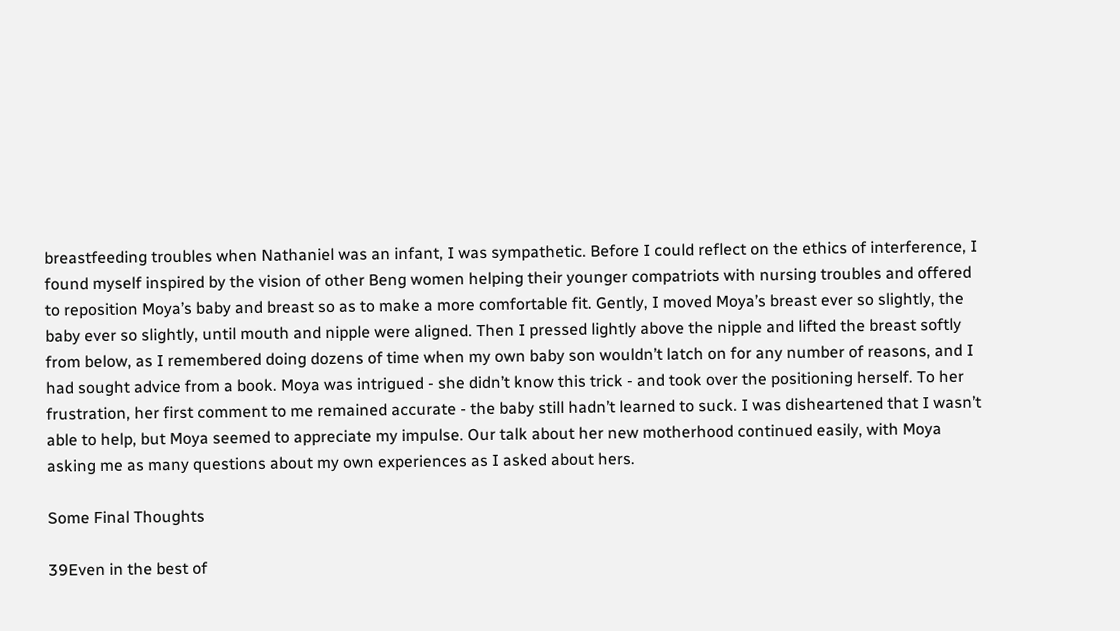breastfeeding troubles when Nathaniel was an infant, I was sympathetic. Before I could reflect on the ethics of interference, I found myself inspired by the vision of other Beng women helping their younger compatriots with nursing troubles and offered to reposition Moya’s baby and breast so as to make a more comfortable fit. Gently, I moved Moya’s breast ever so slightly, the baby ever so slightly, until mouth and nipple were aligned. Then I pressed lightly above the nipple and lifted the breast softly from below, as I remembered doing dozens of time when my own baby son wouldn’t latch on for any number of reasons, and I had sought advice from a book. Moya was intrigued - she didn’t know this trick - and took over the positioning herself. To her frustration, her first comment to me remained accurate - the baby still hadn’t learned to suck. I was disheartened that I wasn’t able to help, but Moya seemed to appreciate my impulse. Our talk about her new motherhood continued easily, with Moya asking me as many questions about my own experiences as I asked about hers.

Some Final Thoughts

39Even in the best of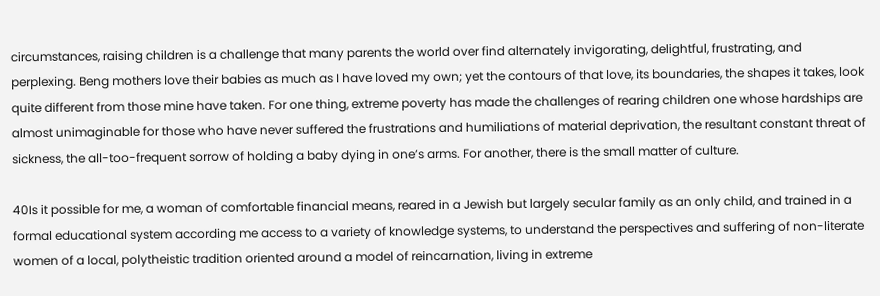circumstances, raising children is a challenge that many parents the world over find alternately invigorating, delightful, frustrating, and perplexing. Beng mothers love their babies as much as I have loved my own; yet the contours of that love, its boundaries, the shapes it takes, look quite different from those mine have taken. For one thing, extreme poverty has made the challenges of rearing children one whose hardships are almost unimaginable for those who have never suffered the frustrations and humiliations of material deprivation, the resultant constant threat of sickness, the all-too-frequent sorrow of holding a baby dying in one’s arms. For another, there is the small matter of culture.

40Is it possible for me, a woman of comfortable financial means, reared in a Jewish but largely secular family as an only child, and trained in a formal educational system according me access to a variety of knowledge systems, to understand the perspectives and suffering of non-literate women of a local, polytheistic tradition oriented around a model of reincarnation, living in extreme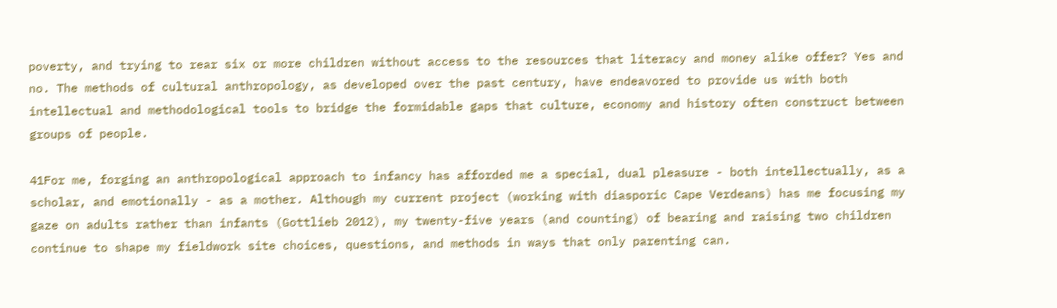poverty, and trying to rear six or more children without access to the resources that literacy and money alike offer? Yes and no. The methods of cultural anthropology, as developed over the past century, have endeavored to provide us with both intellectual and methodological tools to bridge the formidable gaps that culture, economy and history often construct between groups of people.

41For me, forging an anthropological approach to infancy has afforded me a special, dual pleasure - both intellectually, as a scholar, and emotionally - as a mother. Although my current project (working with diasporic Cape Verdeans) has me focusing my gaze on adults rather than infants (Gottlieb 2012), my twenty-five years (and counting) of bearing and raising two children continue to shape my fieldwork site choices, questions, and methods in ways that only parenting can.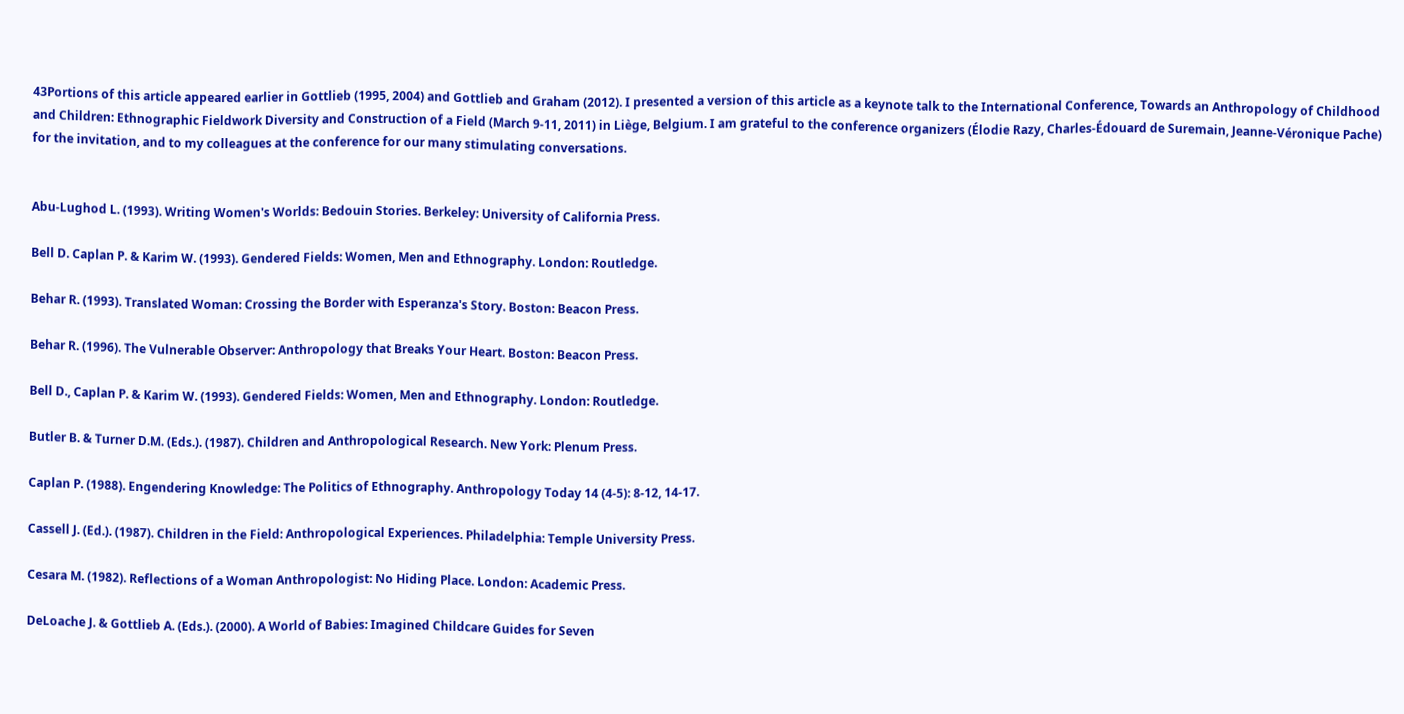43Portions of this article appeared earlier in Gottlieb (1995, 2004) and Gottlieb and Graham (2012). I presented a version of this article as a keynote talk to the International Conference, Towards an Anthropology of Childhood and Children: Ethnographic Fieldwork Diversity and Construction of a Field (March 9-11, 2011) in Liège, Belgium. I am grateful to the conference organizers (Élodie Razy, Charles-Édouard de Suremain, Jeanne-Véronique Pache) for the invitation, and to my colleagues at the conference for our many stimulating conversations.


Abu-Lughod L. (1993). Writing Women's Worlds: Bedouin Stories. Berkeley: University of California Press.

Bell D. Caplan P. & Karim W. (1993). Gendered Fields: Women, Men and Ethnography. London: Routledge.

Behar R. (1993). Translated Woman: Crossing the Border with Esperanza's Story. Boston: Beacon Press.

Behar R. (1996). The Vulnerable Observer: Anthropology that Breaks Your Heart. Boston: Beacon Press.

Bell D., Caplan P. & Karim W. (1993). Gendered Fields: Women, Men and Ethnography. London: Routledge.

Butler B. & Turner D.M. (Eds.). (1987). Children and Anthropological Research. New York: Plenum Press.

Caplan P. (1988). Engendering Knowledge: The Politics of Ethnography. Anthropology Today 14 (4-5): 8-12, 14-17.

Cassell J. (Ed.). (1987). Children in the Field: Anthropological Experiences. Philadelphia: Temple University Press.

Cesara M. (1982). Reflections of a Woman Anthropologist: No Hiding Place. London: Academic Press.

DeLoache J. & Gottlieb A. (Eds.). (2000). A World of Babies: Imagined Childcare Guides for Seven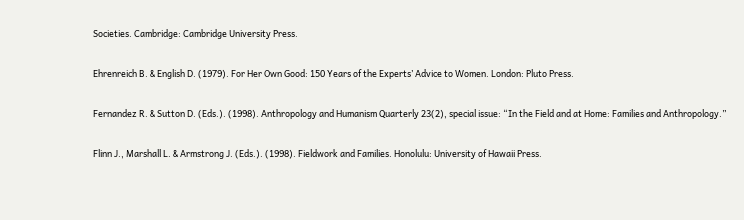Societies. Cambridge: Cambridge University Press.

Ehrenreich B. & English D. (1979). For Her Own Good: 150 Years of the Experts’ Advice to Women. London: Pluto Press.

Fernandez R. & Sutton D. (Eds.). (1998). Anthropology and Humanism Quarterly 23(2), special issue: “In the Field and at Home: Families and Anthropology.”

Flinn J., Marshall L. & Armstrong J. (Eds.). (1998). Fieldwork and Families. Honolulu: University of Hawaii Press.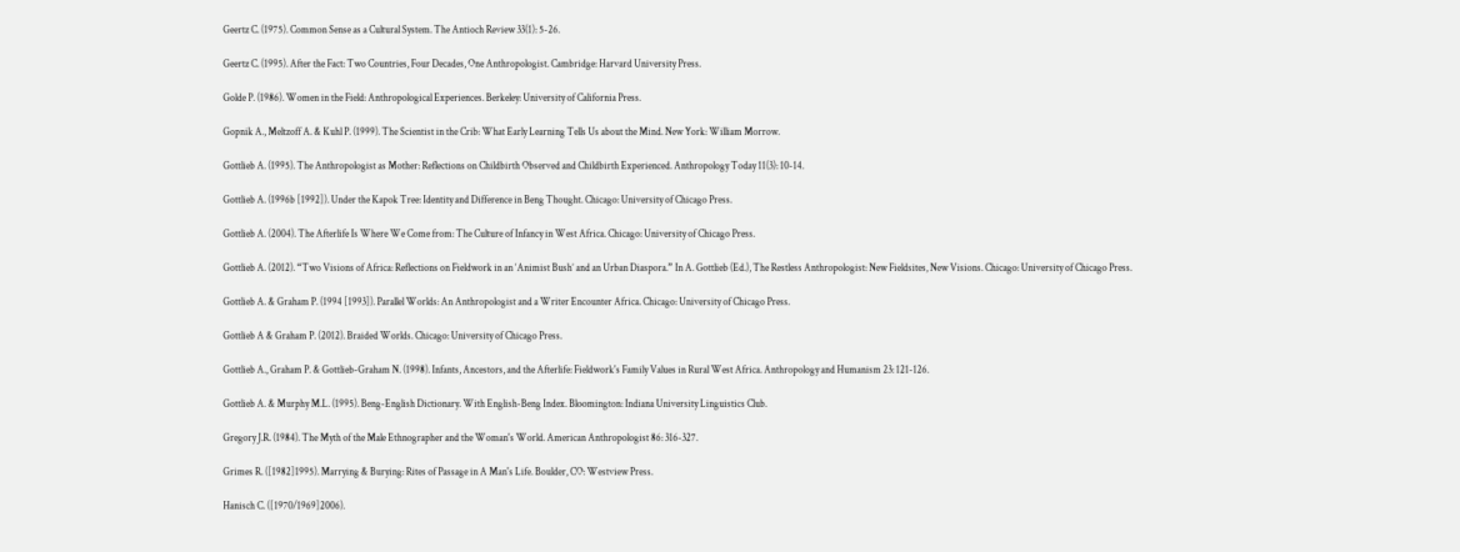Geertz C. (1975). Common Sense as a Cultural System. The Antioch Review 33(1): 5-26.

Geertz C. (1995). After the Fact: Two Countries, Four Decades, One Anthropologist. Cambridge: Harvard University Press.

Golde P. (1986). Women in the Field: Anthropological Experiences. Berkeley: University of California Press.

Gopnik A., Meltzoff A. & Kuhl P. (1999). The Scientist in the Crib: What Early Learning Tells Us about the Mind. New York: William Morrow.

Gottlieb A. (1995). The Anthropologist as Mother: Reflections on Childbirth Observed and Childbirth Experienced. Anthropology Today 11(3): 10-14.

Gottlieb A. (1996b [1992]). Under the Kapok Tree: Identity and Difference in Beng Thought. Chicago: University of Chicago Press.

Gottlieb A. (2004). The Afterlife Is Where We Come from: The Culture of Infancy in West Africa. Chicago: University of Chicago Press.

Gottlieb A. (2012). “Two Visions of Africa: Reflections on Fieldwork in an ‘Animist Bush’ and an Urban Diaspora.” In A. Gottlieb (Ed.), The Restless Anthropologist: New Fieldsites, New Visions. Chicago: University of Chicago Press.

Gottlieb A. & Graham P. (1994 [1993]). Parallel Worlds: An Anthropologist and a Writer Encounter Africa. Chicago: University of Chicago Press.

Gottlieb A & Graham P. (2012). Braided Worlds. Chicago: University of Chicago Press.

Gottlieb A., Graham P. & Gottlieb-Graham N. (1998). Infants, Ancestors, and the Afterlife: Fieldwork's Family Values in Rural West Africa. Anthropology and Humanism 23: 121-126.

Gottlieb A. & Murphy M.L. (1995). Beng-English Dictionary. With English-Beng Index. Bloomington: Indiana University Linguistics Club.

Gregory J.R. (1984). The Myth of the Male Ethnographer and the Woman's World. American Anthropologist 86: 316-327.

Grimes R. ([1982]1995). Marrying & Burying: Rites of Passage in A Man's Life. Boulder, CO: Westview Press.

Hanisch C. ([1970/1969]2006).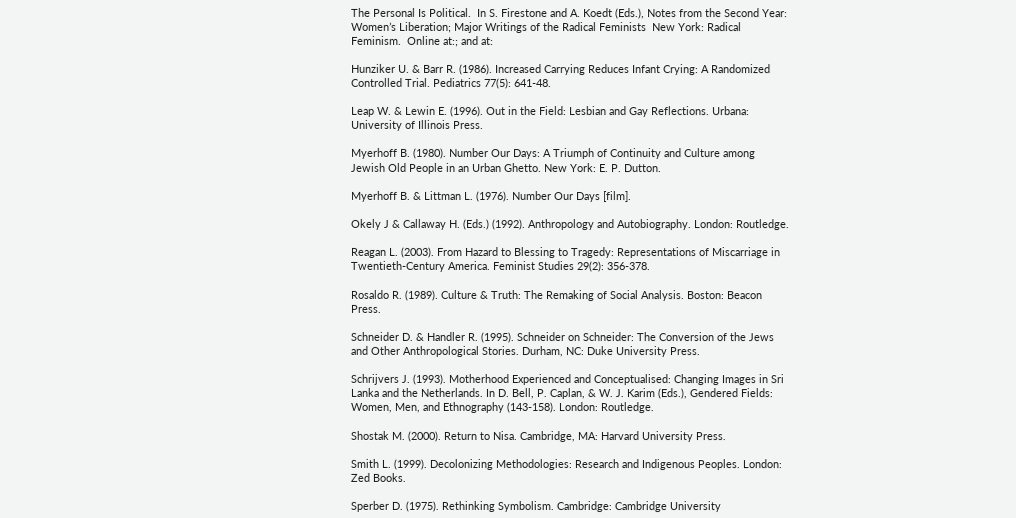The Personal Is Political.  In S. Firestone and A. Koedt (Eds.), Notes from the Second Year: Women’s Liberation; Major Writings of the Radical Feminists  New York: Radical Feminism.  Online at:; and at:

Hunziker U. & Barr R. (1986). Increased Carrying Reduces Infant Crying: A Randomized Controlled Trial. Pediatrics 77(5): 641-48.

Leap W. & Lewin E. (1996). Out in the Field: Lesbian and Gay Reflections. Urbana: University of Illinois Press.

Myerhoff B. (1980). Number Our Days: A Triumph of Continuity and Culture among Jewish Old People in an Urban Ghetto. New York: E. P. Dutton.

Myerhoff B. & Littman L. (1976). Number Our Days [film].

Okely J & Callaway H. (Eds.) (1992). Anthropology and Autobiography. London: Routledge.

Reagan L. (2003). From Hazard to Blessing to Tragedy: Representations of Miscarriage in Twentieth-Century America. Feminist Studies 29(2): 356-378.

Rosaldo R. (1989). Culture & Truth: The Remaking of Social Analysis. Boston: Beacon Press.

Schneider D. & Handler R. (1995). Schneider on Schneider: The Conversion of the Jews and Other Anthropological Stories. Durham, NC: Duke University Press.

Schrijvers J. (1993). Motherhood Experienced and Conceptualised: Changing Images in Sri Lanka and the Netherlands. In D. Bell, P. Caplan, & W. J. Karim (Eds.), Gendered Fields: Women, Men, and Ethnography (143-158). London: Routledge.

Shostak M. (2000). Return to Nisa. Cambridge, MA: Harvard University Press.

Smith L. (1999). Decolonizing Methodologies: Research and Indigenous Peoples. London: Zed Books.

Sperber D. (1975). Rethinking Symbolism. Cambridge: Cambridge University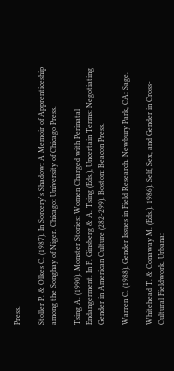Press.

Stoller P. & Olkes C. (1987). In Sorcery's Shadow: A Memoir of Apprenticeship among the Songhay of Niger. Chicago: University of Chicago Press.

Tsing A. (1990). Monster Stories: Women Charged with Perinatal Endangerment. In F. Ginsberg & A. Tsing (Eds.), Uncertain Terms: Negotiating Gender in American Culture (282-299). Boston: Beacon Press.

Warren C. (1988). Gender Issues in Field Research. Newbury Park, CA: Sage.

Whitehead T. & Conaway M. (Eds.). 1986). Self, Sex, and Gender in Cross-Cultural Fieldwork. Urbana: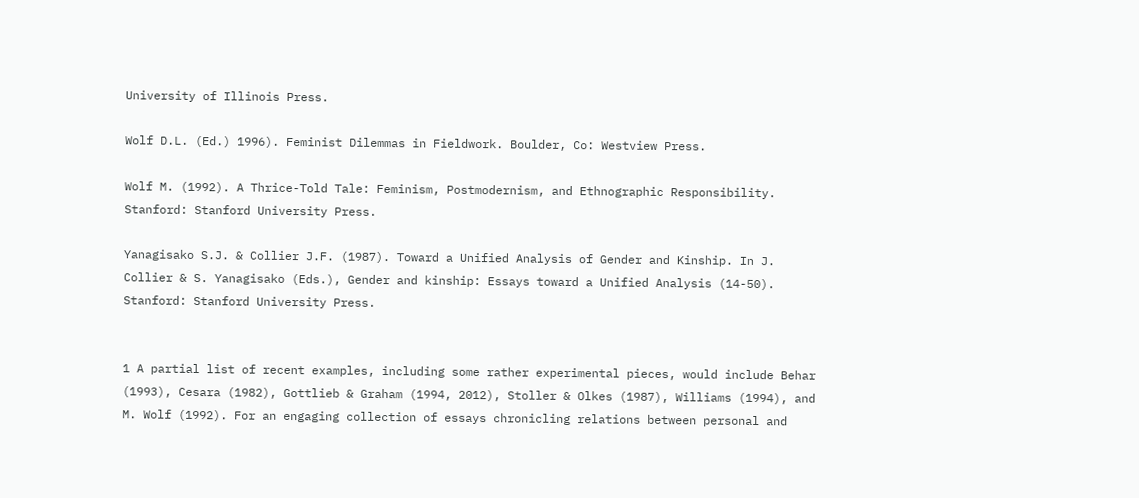University of Illinois Press.

Wolf D.L. (Ed.) 1996). Feminist Dilemmas in Fieldwork. Boulder, Co: Westview Press.

Wolf M. (1992). A Thrice-Told Tale: Feminism, Postmodernism, and Ethnographic Responsibility. Stanford: Stanford University Press.

Yanagisako S.J. & Collier J.F. (1987). Toward a Unified Analysis of Gender and Kinship. In J. Collier & S. Yanagisako (Eds.), Gender and kinship: Essays toward a Unified Analysis (14-50). Stanford: Stanford University Press.


1 A partial list of recent examples, including some rather experimental pieces, would include Behar (1993), Cesara (1982), Gottlieb & Graham (1994, 2012), Stoller & Olkes (1987), Williams (1994), and M. Wolf (1992). For an engaging collection of essays chronicling relations between personal and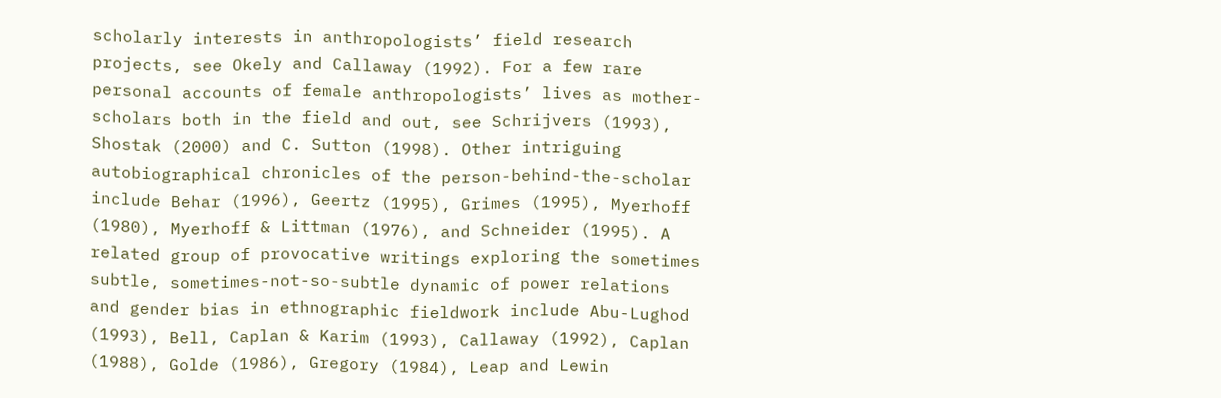scholarly interests in anthropologists’ field research projects, see Okely and Callaway (1992). For a few rare personal accounts of female anthropologists’ lives as mother-scholars both in the field and out, see Schrijvers (1993), Shostak (2000) and C. Sutton (1998). Other intriguing autobiographical chronicles of the person-behind-the-scholar include Behar (1996), Geertz (1995), Grimes (1995), Myerhoff (1980), Myerhoff & Littman (1976), and Schneider (1995). A related group of provocative writings exploring the sometimes subtle, sometimes-not-so-subtle dynamic of power relations and gender bias in ethnographic fieldwork include Abu-Lughod (1993), Bell, Caplan & Karim (1993), Callaway (1992), Caplan (1988), Golde (1986), Gregory (1984), Leap and Lewin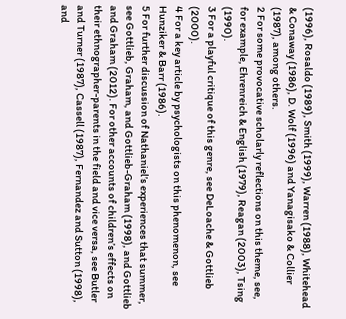(1996), Rosaldo (1989), Smith (1999), Warren (1988), Whitehead & Conaway (1986), D. Wolf (1996) and Yanagisako & Collier (1987), among others.
2 For some provocative scholarly reflections on this theme, see, for example, Ehrenreich & English (1979), Reagan (2003), Tsing (1990).
3 For a playful critique of this genre, see DeLoache & Gottlieb (2000).
4 For a key article by psychologists on this phenomenon, see Hunziker & Barr (1986).
5 For further discussion of Nathaniel’s experiences that summer, see Gottlieb, Graham, and Gottlieb-Graham (1998), and Gottlieb and Graham (2012). For other accounts of children’s effects on their ethnographer-parents in the field and vice versa, see Butler and Turner (1987), Cassell (1987), Fernandez and Sutton (1998), and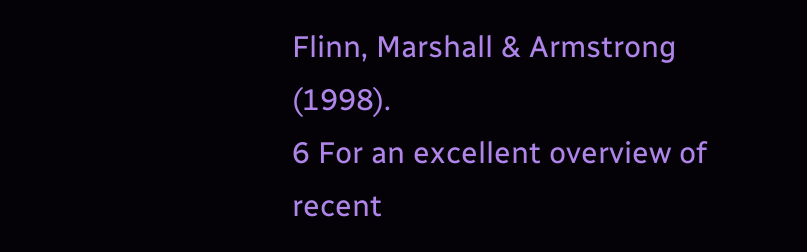Flinn, Marshall & Armstrong (1998).
6 For an excellent overview of recent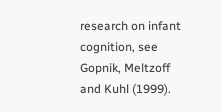research on infant cognition, see Gopnik, Meltzoff and Kuhl (1999).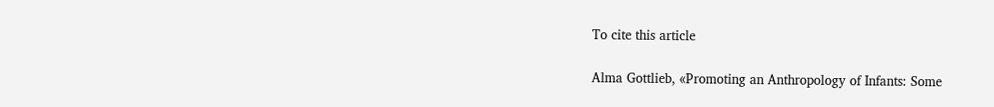To cite this article

Alma Gottlieb, «Promoting an Anthropology of Infants: Some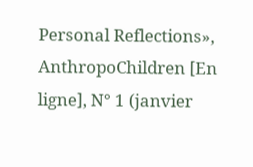Personal Reflections», AnthropoChildren [En ligne], N° 1 (janvier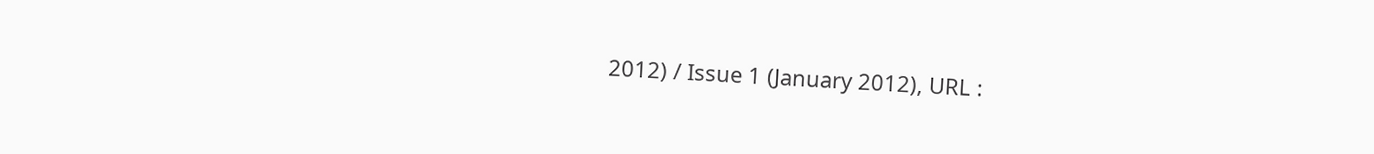2012) / Issue 1 (January 2012), URL :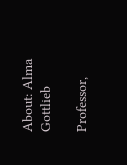About: Alma Gottlieb

Professor,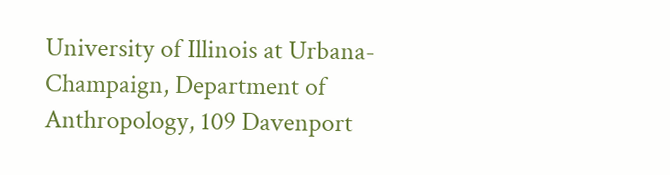University of Illinois at Urbana-Champaign, Department of Anthropology, 109 Davenport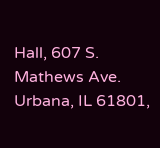Hall, 607 S. Mathews Ave. Urbana, IL 61801,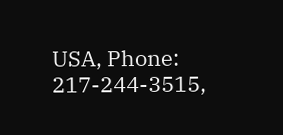USA, Phone: 217-244-3515,